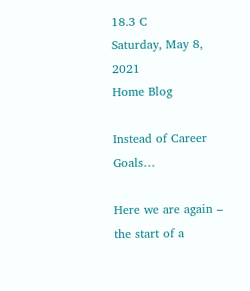18.3 C
Saturday, May 8, 2021
Home Blog

Instead of Career Goals…

Here we are again – the start of a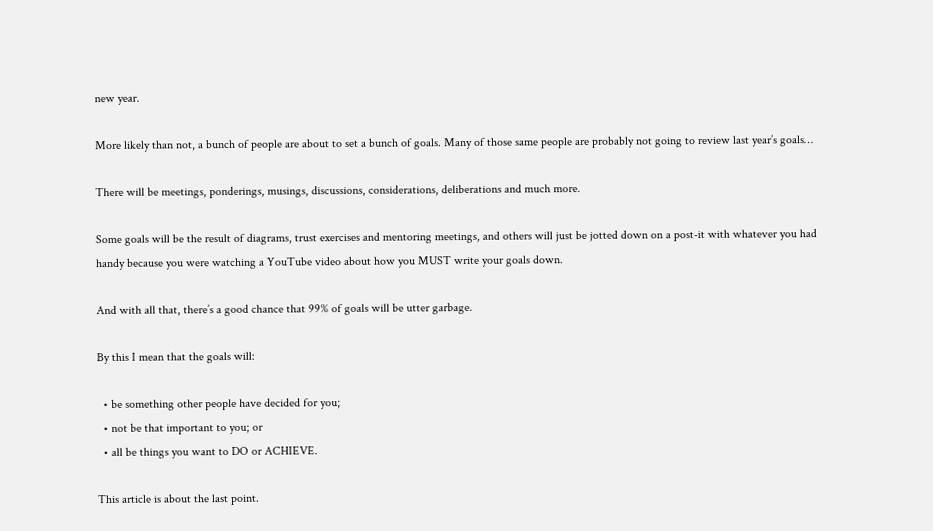new year.

More likely than not, a bunch of people are about to set a bunch of goals. Many of those same people are probably not going to review last year’s goals…

There will be meetings, ponderings, musings, discussions, considerations, deliberations and much more.

Some goals will be the result of diagrams, trust exercises and mentoring meetings, and others will just be jotted down on a post-it with whatever you had handy because you were watching a YouTube video about how you MUST write your goals down.

And with all that, there’s a good chance that 99% of goals will be utter garbage.

By this I mean that the goals will:

  • be something other people have decided for you;
  • not be that important to you; or
  • all be things you want to DO or ACHIEVE.

This article is about the last point.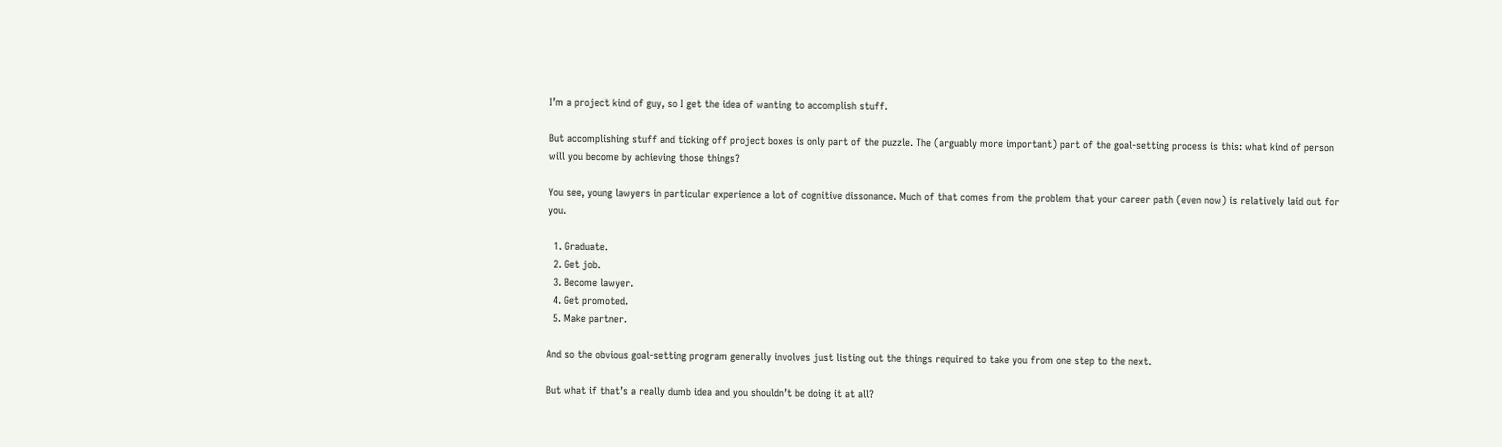I’m a project kind of guy, so I get the idea of wanting to accomplish stuff.

But accomplishing stuff and ticking off project boxes is only part of the puzzle. The (arguably more important) part of the goal-setting process is this: what kind of person will you become by achieving those things?

You see, young lawyers in particular experience a lot of cognitive dissonance. Much of that comes from the problem that your career path (even now) is relatively laid out for you.

  1. Graduate.
  2. Get job.
  3. Become lawyer.
  4. Get promoted.
  5. Make partner.

And so the obvious goal-setting program generally involves just listing out the things required to take you from one step to the next.

But what if that’s a really dumb idea and you shouldn’t be doing it at all?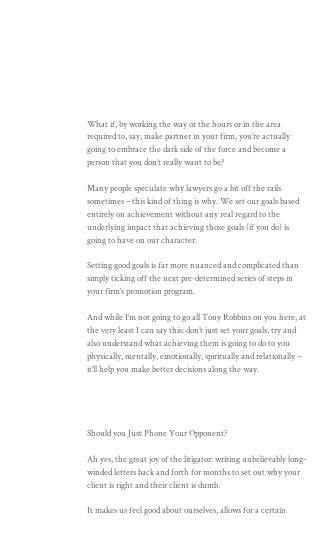What if, by working the way or the hours or in the area required to, say, make partner in your firm, you’re actually going to embrace the dark side of the force and become a person that you don’t really want to be?

Many people speculate why lawyers go a bit off the rails sometimes – this kind of thing is why. We set our goals based entirely on achievement without any real regard to the underlying impact that achieving those goals (if you do) is going to have on our character.

Setting good goals is far more nuanced and complicated than simply ticking off the next pre-determined series of steps in your firm’s promotion program.

And while I’m not going to go all Tony Robbins on you here, at the very least I can say this: don’t just set your goals, try and also understand what achieving them is going to do to you physically, mentally, emotionally, spiritually and relationally – it’ll help you make better decisions along the way.




Should you Just Phone Your Opponent?

Ah yes, the great joy of the litigator: writing unbelievably long-winded letters back and forth for months to set out why your client is right and their client is dumb.

It makes us feel good about ourselves, allows for a certain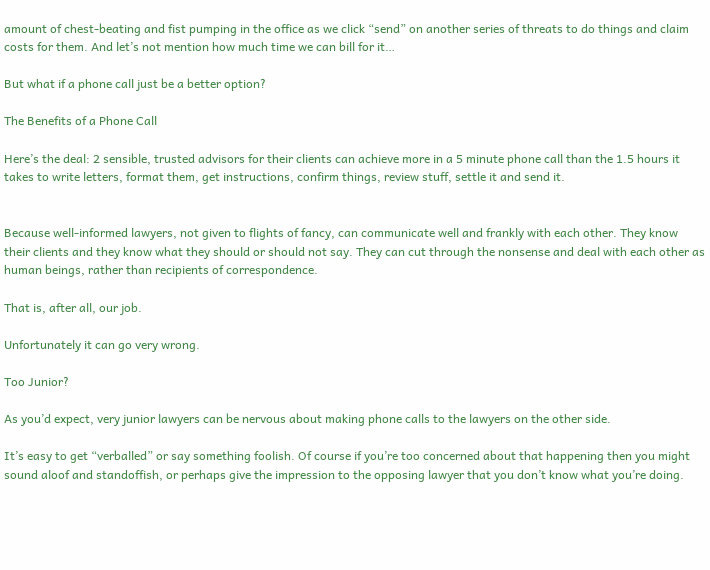amount of chest-beating and fist pumping in the office as we click “send” on another series of threats to do things and claim costs for them. And let’s not mention how much time we can bill for it…

But what if a phone call just be a better option?

The Benefits of a Phone Call

Here’s the deal: 2 sensible, trusted advisors for their clients can achieve more in a 5 minute phone call than the 1.5 hours it takes to write letters, format them, get instructions, confirm things, review stuff, settle it and send it.


Because well-informed lawyers, not given to flights of fancy, can communicate well and frankly with each other. They know their clients and they know what they should or should not say. They can cut through the nonsense and deal with each other as human beings, rather than recipients of correspondence.

That is, after all, our job.

Unfortunately it can go very wrong.

Too Junior?

As you’d expect, very junior lawyers can be nervous about making phone calls to the lawyers on the other side.

It’s easy to get “verballed” or say something foolish. Of course if you’re too concerned about that happening then you might sound aloof and standoffish, or perhaps give the impression to the opposing lawyer that you don’t know what you’re doing.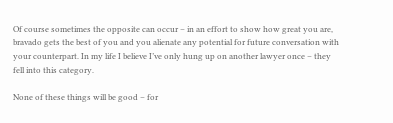Of course sometimes the opposite can occur – in an effort to show how great you are, bravado gets the best of you and you alienate any potential for future conversation with your counterpart. In my life I believe I’ve only hung up on another lawyer once – they fell into this category.

None of these things will be good – for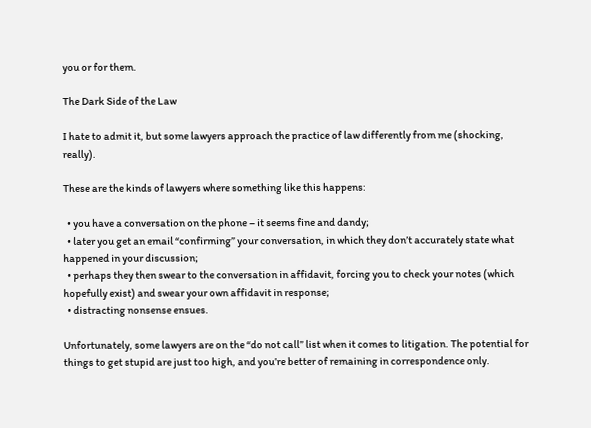you or for them.

The Dark Side of the Law

I hate to admit it, but some lawyers approach the practice of law differently from me (shocking, really).

These are the kinds of lawyers where something like this happens:

  • you have a conversation on the phone – it seems fine and dandy;
  • later you get an email “confirming” your conversation, in which they don’t accurately state what happened in your discussion;
  • perhaps they then swear to the conversation in affidavit, forcing you to check your notes (which hopefully exist) and swear your own affidavit in response;
  • distracting nonsense ensues.

Unfortunately, some lawyers are on the “do not call” list when it comes to litigation. The potential for things to get stupid are just too high, and you’re better of remaining in correspondence only.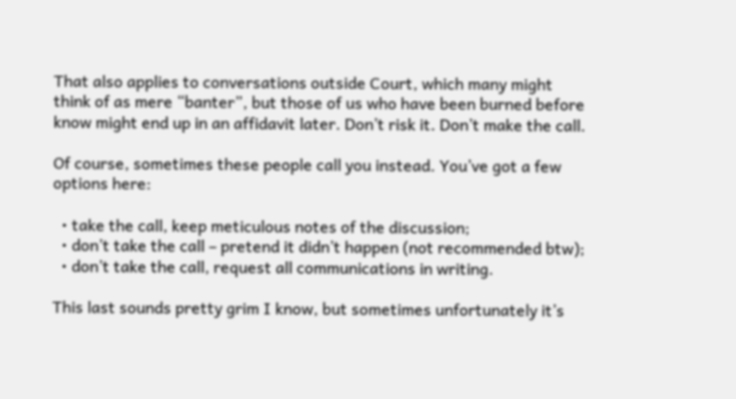That also applies to conversations outside Court, which many might think of as mere “banter”, but those of us who have been burned before know might end up in an affidavit later. Don’t risk it. Don’t make the call.

Of course, sometimes these people call you instead. You’ve got a few options here:

  • take the call, keep meticulous notes of the discussion;
  • don’t take the call – pretend it didn’t happen (not recommended btw);
  • don’t take the call, request all communications in writing.

This last sounds pretty grim I know, but sometimes unfortunately it’s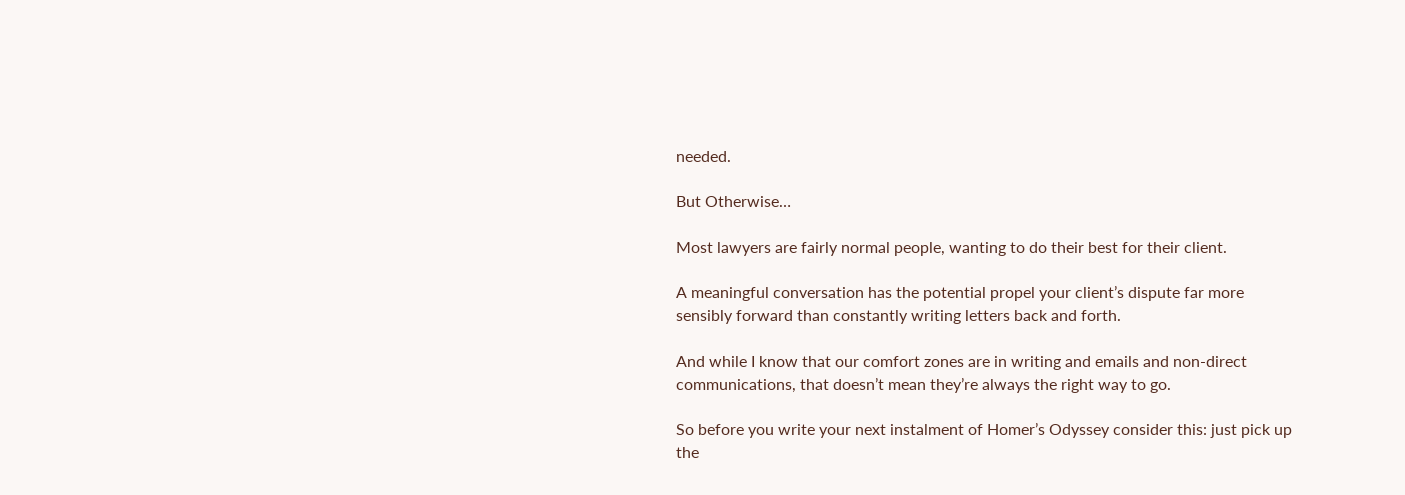needed.

But Otherwise…

Most lawyers are fairly normal people, wanting to do their best for their client.

A meaningful conversation has the potential propel your client’s dispute far more sensibly forward than constantly writing letters back and forth.

And while I know that our comfort zones are in writing and emails and non-direct communications, that doesn’t mean they’re always the right way to go.

So before you write your next instalment of Homer’s Odyssey consider this: just pick up the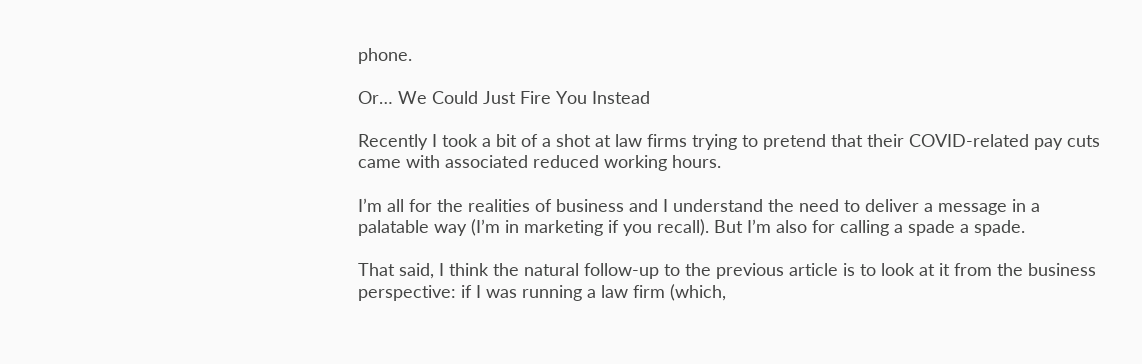phone.

Or… We Could Just Fire You Instead

Recently I took a bit of a shot at law firms trying to pretend that their COVID-related pay cuts came with associated reduced working hours.

I’m all for the realities of business and I understand the need to deliver a message in a palatable way (I’m in marketing if you recall). But I’m also for calling a spade a spade.

That said, I think the natural follow-up to the previous article is to look at it from the business perspective: if I was running a law firm (which,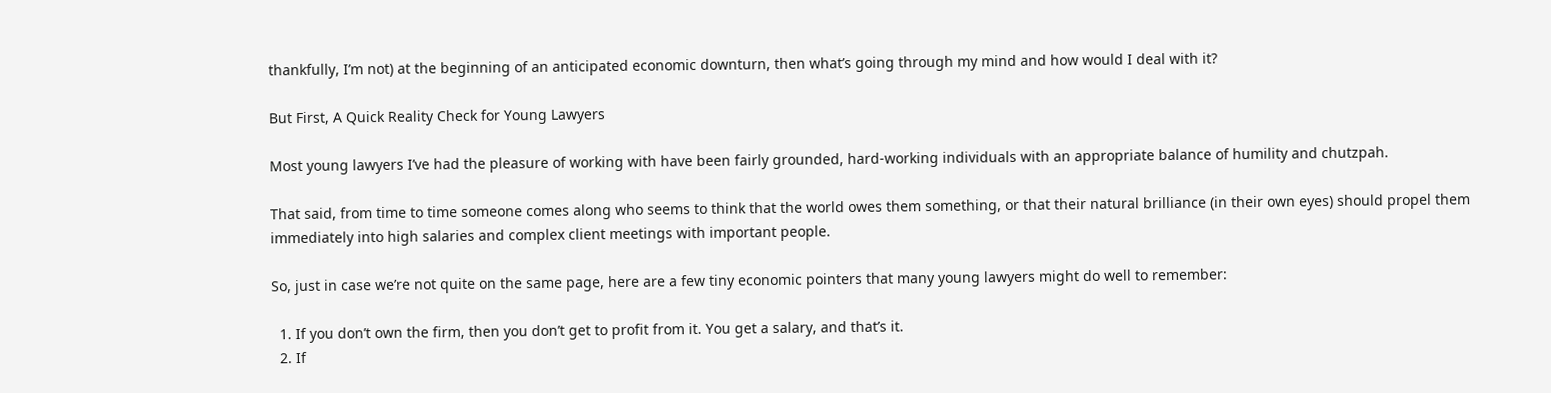thankfully, I’m not) at the beginning of an anticipated economic downturn, then what’s going through my mind and how would I deal with it?

But First, A Quick Reality Check for Young Lawyers

Most young lawyers I’ve had the pleasure of working with have been fairly grounded, hard-working individuals with an appropriate balance of humility and chutzpah.

That said, from time to time someone comes along who seems to think that the world owes them something, or that their natural brilliance (in their own eyes) should propel them immediately into high salaries and complex client meetings with important people.

So, just in case we’re not quite on the same page, here are a few tiny economic pointers that many young lawyers might do well to remember:

  1. If you don’t own the firm, then you don’t get to profit from it. You get a salary, and that’s it.
  2. If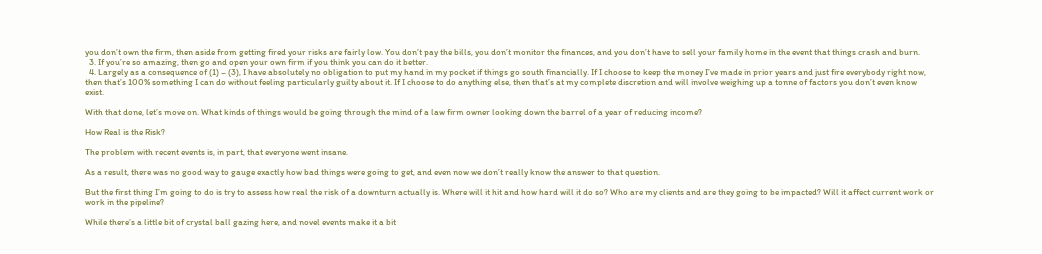you don’t own the firm, then aside from getting fired your risks are fairly low. You don’t pay the bills, you don’t monitor the finances, and you don’t have to sell your family home in the event that things crash and burn.
  3. If you’re so amazing, then go and open your own firm if you think you can do it better.
  4. Largely as a consequence of (1) – (3), I have absolutely no obligation to put my hand in my pocket if things go south financially. If I choose to keep the money I’ve made in prior years and just fire everybody right now, then that’s 100% something I can do without feeling particularly guilty about it. If I choose to do anything else, then that’s at my complete discretion and will involve weighing up a tonne of factors you don’t even know exist.

With that done, let’s move on. What kinds of things would be going through the mind of a law firm owner looking down the barrel of a year of reducing income?

How Real is the Risk?

The problem with recent events is, in part, that everyone went insane.

As a result, there was no good way to gauge exactly how bad things were going to get, and even now we don’t really know the answer to that question.

But the first thing I’m going to do is try to assess how real the risk of a downturn actually is. Where will it hit and how hard will it do so? Who are my clients and are they going to be impacted? Will it affect current work or work in the pipeline?

While there’s a little bit of crystal ball gazing here, and novel events make it a bit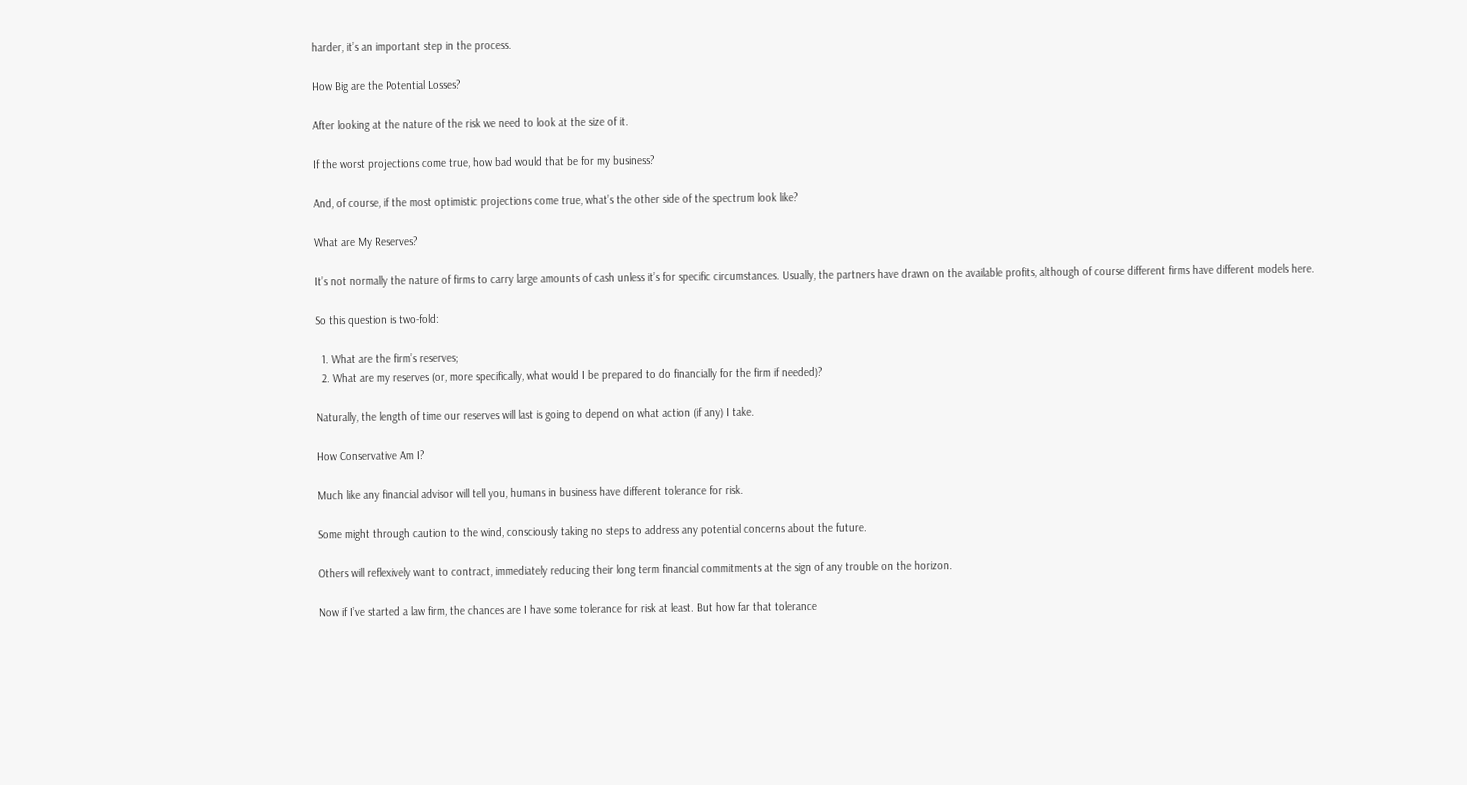harder, it’s an important step in the process.

How Big are the Potential Losses?

After looking at the nature of the risk we need to look at the size of it.

If the worst projections come true, how bad would that be for my business?

And, of course, if the most optimistic projections come true, what’s the other side of the spectrum look like?

What are My Reserves?

It’s not normally the nature of firms to carry large amounts of cash unless it’s for specific circumstances. Usually, the partners have drawn on the available profits, although of course different firms have different models here.

So this question is two-fold:

  1. What are the firm’s reserves;
  2. What are my reserves (or, more specifically, what would I be prepared to do financially for the firm if needed)?

Naturally, the length of time our reserves will last is going to depend on what action (if any) I take.

How Conservative Am I?

Much like any financial advisor will tell you, humans in business have different tolerance for risk.

Some might through caution to the wind, consciously taking no steps to address any potential concerns about the future.

Others will reflexively want to contract, immediately reducing their long term financial commitments at the sign of any trouble on the horizon.

Now if I’ve started a law firm, the chances are I have some tolerance for risk at least. But how far that tolerance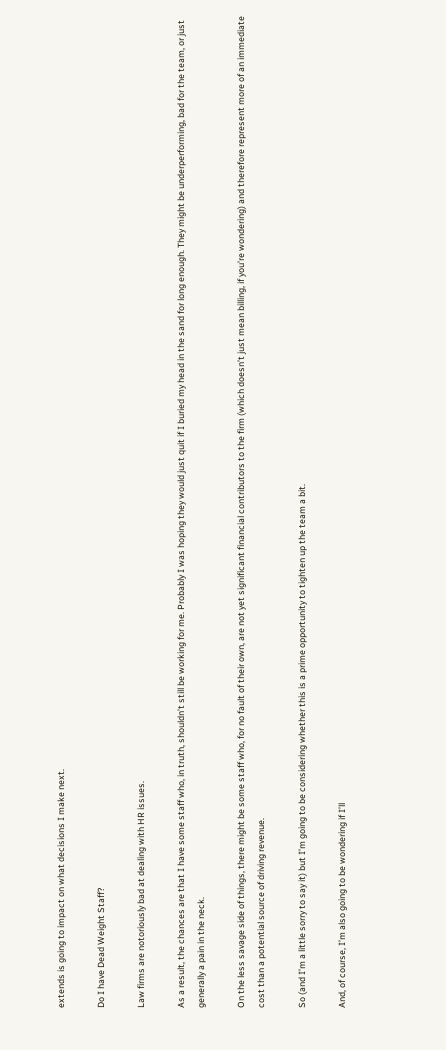extends is going to impact on what decisions I make next.

Do I have Dead Weight Staff?

Law firms are notoriously bad at dealing with HR issues.

As a result, the chances are that I have some staff who, in truth, shouldn’t still be working for me. Probably I was hoping they would just quit if I buried my head in the sand for long enough. They might be underperforming, bad for the team, or just generally a pain in the neck.

On the less savage side of things, there might be some staff who, for no fault of their own, are not yet significant financial contributors to the firm (which doesn’t just mean billing, if you’re wondering) and therefore represent more of an immediate cost than a potential source of driving revenue.

So (and I’m a little sorry to say it) but I’m going to be considering whether this is a prime opportunity to tighten up the team a bit.

And, of course, I’m also going to be wondering if I’ll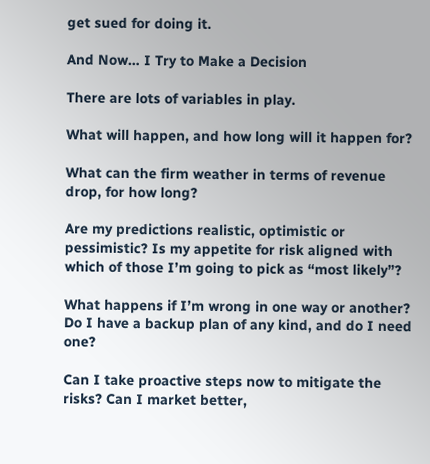get sued for doing it.

And Now… I Try to Make a Decision

There are lots of variables in play.

What will happen, and how long will it happen for?

What can the firm weather in terms of revenue drop, for how long?

Are my predictions realistic, optimistic or pessimistic? Is my appetite for risk aligned with which of those I’m going to pick as “most likely”?

What happens if I’m wrong in one way or another? Do I have a backup plan of any kind, and do I need one?

Can I take proactive steps now to mitigate the risks? Can I market better,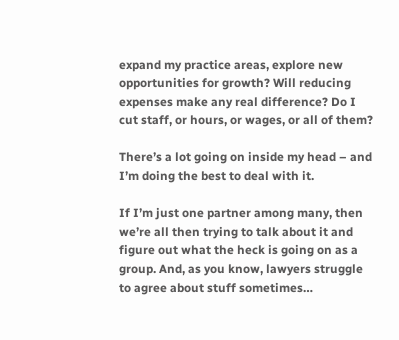expand my practice areas, explore new opportunities for growth? Will reducing expenses make any real difference? Do I cut staff, or hours, or wages, or all of them?

There’s a lot going on inside my head – and I’m doing the best to deal with it.

If I’m just one partner among many, then we’re all then trying to talk about it and figure out what the heck is going on as a group. And, as you know, lawyers struggle to agree about stuff sometimes…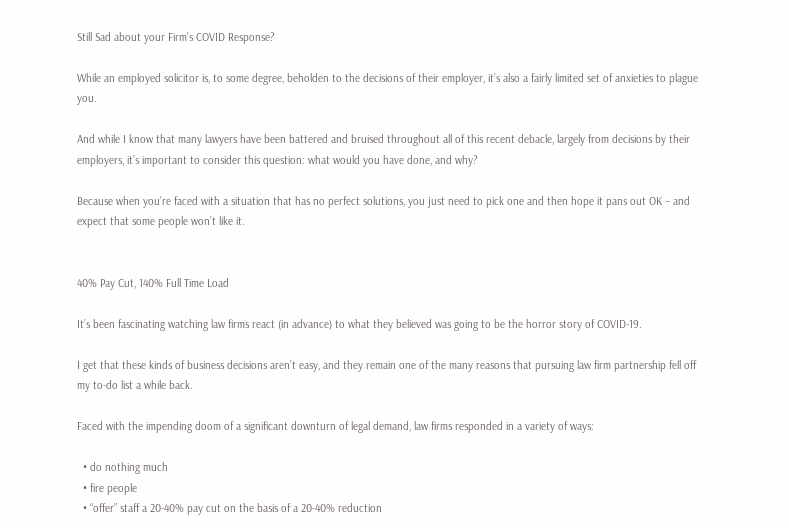Still Sad about your Firm’s COVID Response?

While an employed solicitor is, to some degree, beholden to the decisions of their employer, it’s also a fairly limited set of anxieties to plague you.

And while I know that many lawyers have been battered and bruised throughout all of this recent debacle, largely from decisions by their employers, it’s important to consider this question: what would you have done, and why?

Because when you’re faced with a situation that has no perfect solutions, you just need to pick one and then hope it pans out OK – and expect that some people won’t like it.


40% Pay Cut, 140% Full Time Load

It’s been fascinating watching law firms react (in advance) to what they believed was going to be the horror story of COVID-19.

I get that these kinds of business decisions aren’t easy, and they remain one of the many reasons that pursuing law firm partnership fell off my to-do list a while back.

Faced with the impending doom of a significant downturn of legal demand, law firms responded in a variety of ways:

  • do nothing much
  • fire people
  • “offer” staff a 20-40% pay cut on the basis of a 20-40% reduction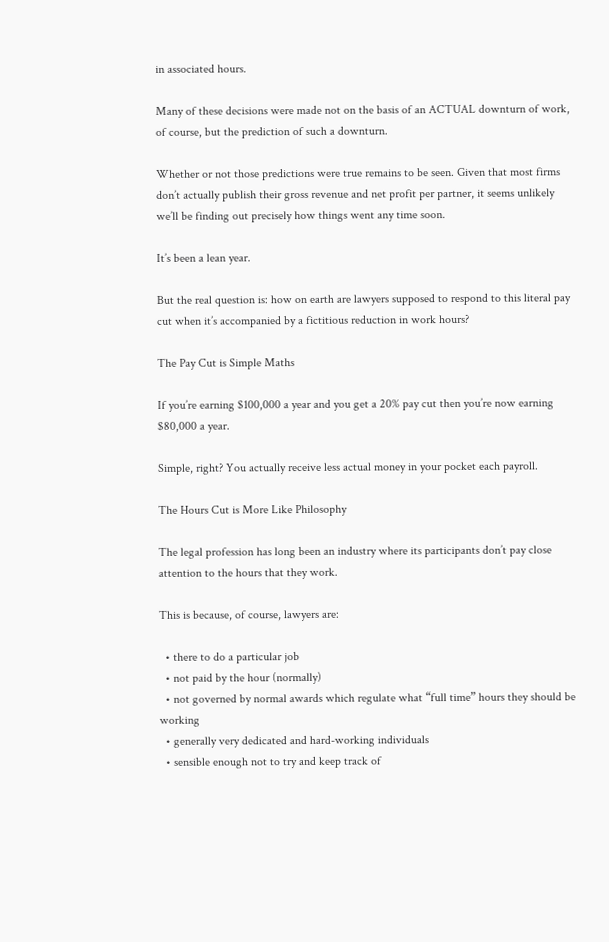in associated hours.

Many of these decisions were made not on the basis of an ACTUAL downturn of work, of course, but the prediction of such a downturn.

Whether or not those predictions were true remains to be seen. Given that most firms don’t actually publish their gross revenue and net profit per partner, it seems unlikely we’ll be finding out precisely how things went any time soon.

It’s been a lean year.

But the real question is: how on earth are lawyers supposed to respond to this literal pay cut when it’s accompanied by a fictitious reduction in work hours?

The Pay Cut is Simple Maths

If you’re earning $100,000 a year and you get a 20% pay cut then you’re now earning $80,000 a year.

Simple, right? You actually receive less actual money in your pocket each payroll.

The Hours Cut is More Like Philosophy

The legal profession has long been an industry where its participants don’t pay close attention to the hours that they work.

This is because, of course, lawyers are:

  • there to do a particular job
  • not paid by the hour (normally)
  • not governed by normal awards which regulate what “full time” hours they should be working
  • generally very dedicated and hard-working individuals
  • sensible enough not to try and keep track of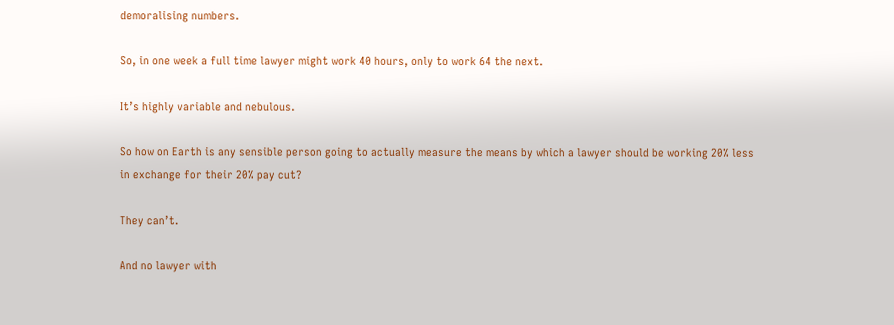demoralising numbers.

So, in one week a full time lawyer might work 40 hours, only to work 64 the next.

It’s highly variable and nebulous.

So how on Earth is any sensible person going to actually measure the means by which a lawyer should be working 20% less in exchange for their 20% pay cut?

They can’t.

And no lawyer with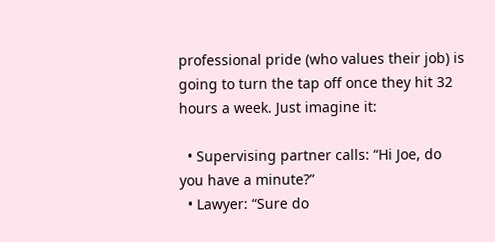professional pride (who values their job) is going to turn the tap off once they hit 32 hours a week. Just imagine it:

  • Supervising partner calls: “Hi Joe, do you have a minute?”
  • Lawyer: “Sure do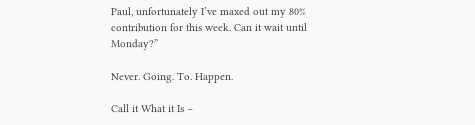Paul, unfortunately I’ve maxed out my 80% contribution for this week. Can it wait until Monday?”

Never. Going. To. Happen.

Call it What it Is –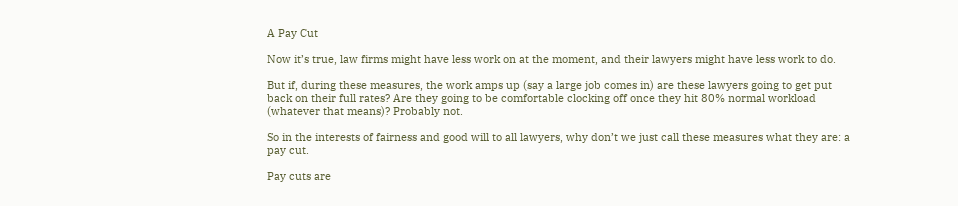A Pay Cut

Now it’s true, law firms might have less work on at the moment, and their lawyers might have less work to do.

But if, during these measures, the work amps up (say a large job comes in) are these lawyers going to get put back on their full rates? Are they going to be comfortable clocking off once they hit 80% normal workload (whatever that means)? Probably not.

So in the interests of fairness and good will to all lawyers, why don’t we just call these measures what they are: a pay cut.

Pay cuts are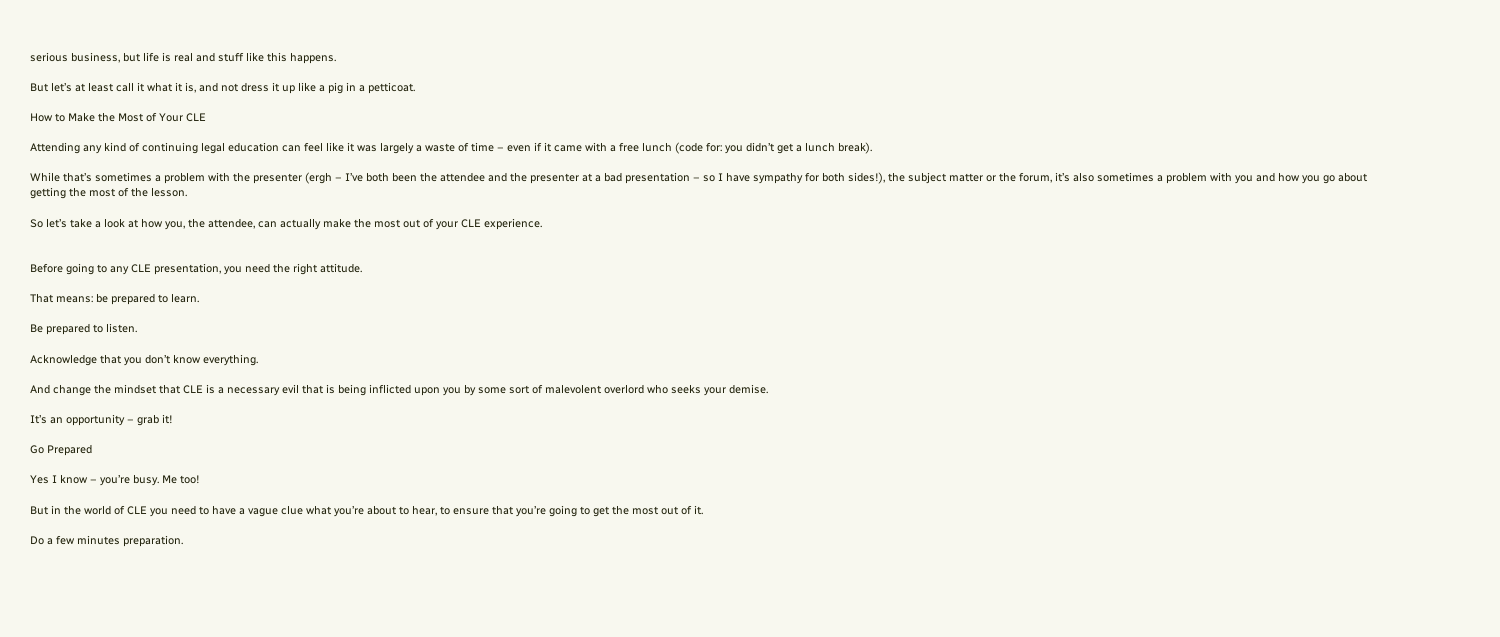serious business, but life is real and stuff like this happens.

But let’s at least call it what it is, and not dress it up like a pig in a petticoat.

How to Make the Most of Your CLE

Attending any kind of continuing legal education can feel like it was largely a waste of time – even if it came with a free lunch (code for: you didn’t get a lunch break).

While that’s sometimes a problem with the presenter (ergh – I’ve both been the attendee and the presenter at a bad presentation – so I have sympathy for both sides!), the subject matter or the forum, it’s also sometimes a problem with you and how you go about getting the most of the lesson.

So let’s take a look at how you, the attendee, can actually make the most out of your CLE experience.


Before going to any CLE presentation, you need the right attitude.

That means: be prepared to learn.

Be prepared to listen.

Acknowledge that you don’t know everything.

And change the mindset that CLE is a necessary evil that is being inflicted upon you by some sort of malevolent overlord who seeks your demise.

It’s an opportunity – grab it!

Go Prepared

Yes I know – you’re busy. Me too!

But in the world of CLE you need to have a vague clue what you’re about to hear, to ensure that you’re going to get the most out of it.

Do a few minutes preparation.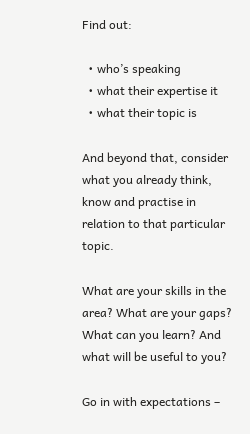Find out:

  • who’s speaking
  • what their expertise it
  • what their topic is

And beyond that, consider what you already think, know and practise in relation to that particular topic.

What are your skills in the area? What are your gaps? What can you learn? And what will be useful to you?

Go in with expectations –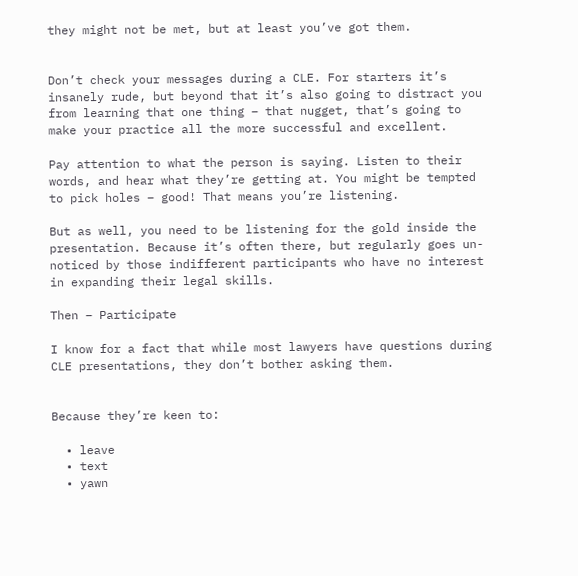they might not be met, but at least you’ve got them.


Don’t check your messages during a CLE. For starters it’s insanely rude, but beyond that it’s also going to distract you from learning that one thing – that nugget, that’s going to make your practice all the more successful and excellent.

Pay attention to what the person is saying. Listen to their words, and hear what they’re getting at. You might be tempted to pick holes – good! That means you’re listening.

But as well, you need to be listening for the gold inside the presentation. Because it’s often there, but regularly goes un-noticed by those indifferent participants who have no interest in expanding their legal skills.

Then – Participate

I know for a fact that while most lawyers have questions during CLE presentations, they don’t bother asking them.


Because they’re keen to:

  • leave
  • text
  • yawn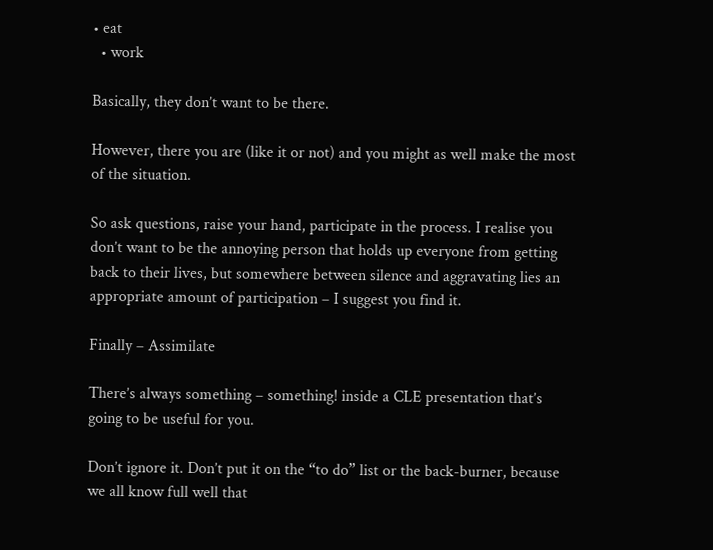• eat
  • work

Basically, they don’t want to be there.

However, there you are (like it or not) and you might as well make the most of the situation.

So ask questions, raise your hand, participate in the process. I realise you don’t want to be the annoying person that holds up everyone from getting back to their lives, but somewhere between silence and aggravating lies an appropriate amount of participation – I suggest you find it.

Finally – Assimilate

There’s always something – something! inside a CLE presentation that’s going to be useful for you.

Don’t ignore it. Don’t put it on the “to do” list or the back-burner, because we all know full well that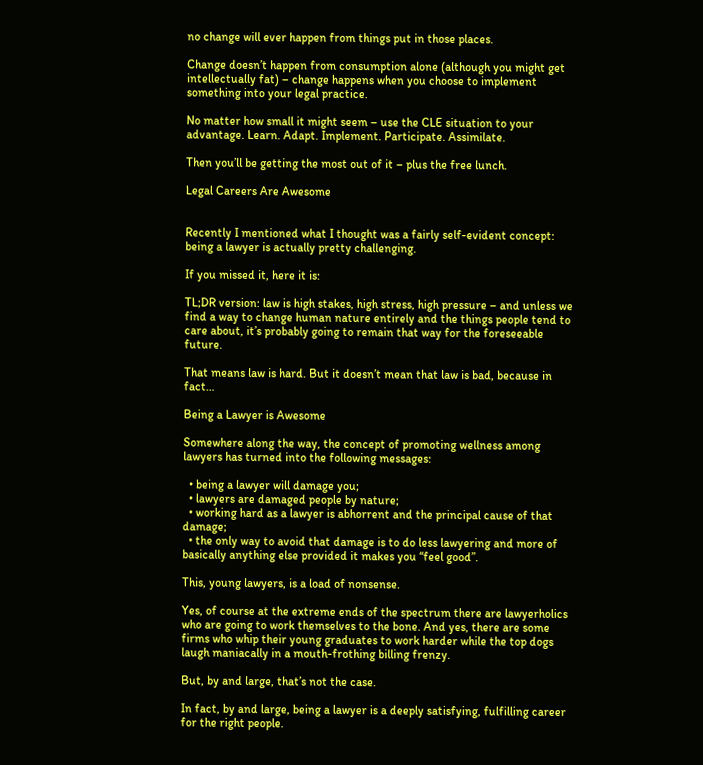no change will ever happen from things put in those places.

Change doesn’t happen from consumption alone (although you might get intellectually fat) – change happens when you choose to implement something into your legal practice.

No matter how small it might seem – use the CLE situation to your advantage. Learn. Adapt. Implement. Participate. Assimilate.

Then you’ll be getting the most out of it – plus the free lunch.

Legal Careers Are Awesome


Recently I mentioned what I thought was a fairly self-evident concept: being a lawyer is actually pretty challenging.

If you missed it, here it is:

TL;DR version: law is high stakes, high stress, high pressure – and unless we find a way to change human nature entirely and the things people tend to care about, it’s probably going to remain that way for the foreseeable future.

That means law is hard. But it doesn’t mean that law is bad, because in fact…

Being a Lawyer is Awesome

Somewhere along the way, the concept of promoting wellness among lawyers has turned into the following messages:

  • being a lawyer will damage you;
  • lawyers are damaged people by nature;
  • working hard as a lawyer is abhorrent and the principal cause of that damage;
  • the only way to avoid that damage is to do less lawyering and more of basically anything else provided it makes you “feel good”.

This, young lawyers, is a load of nonsense.

Yes, of course at the extreme ends of the spectrum there are lawyerholics who are going to work themselves to the bone. And yes, there are some firms who whip their young graduates to work harder while the top dogs laugh maniacally in a mouth-frothing billing frenzy.

But, by and large, that’s not the case.

In fact, by and large, being a lawyer is a deeply satisfying, fulfilling career for the right people.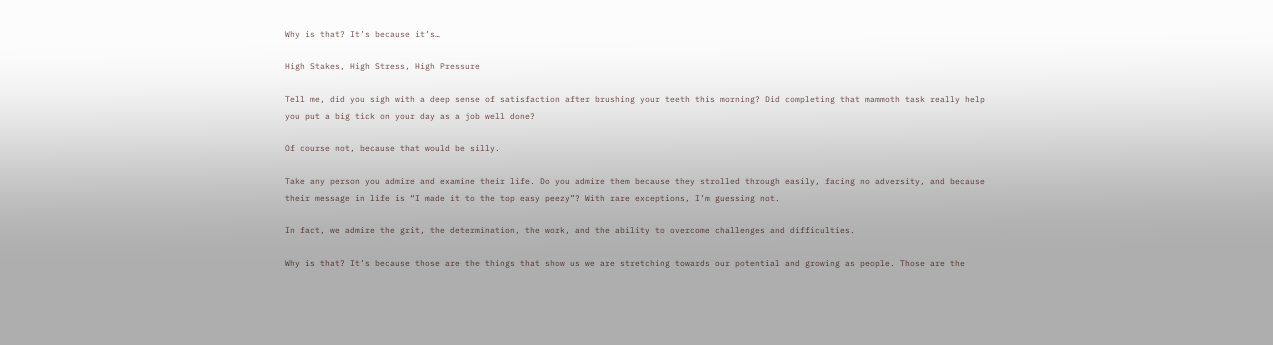Why is that? It’s because it’s…

High Stakes, High Stress, High Pressure

Tell me, did you sigh with a deep sense of satisfaction after brushing your teeth this morning? Did completing that mammoth task really help you put a big tick on your day as a job well done?

Of course not, because that would be silly.

Take any person you admire and examine their life. Do you admire them because they strolled through easily, facing no adversity, and because their message in life is “I made it to the top easy peezy”? With rare exceptions, I’m guessing not.

In fact, we admire the grit, the determination, the work, and the ability to overcome challenges and difficulties.

Why is that? It’s because those are the things that show us we are stretching towards our potential and growing as people. Those are the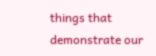things that demonstrate our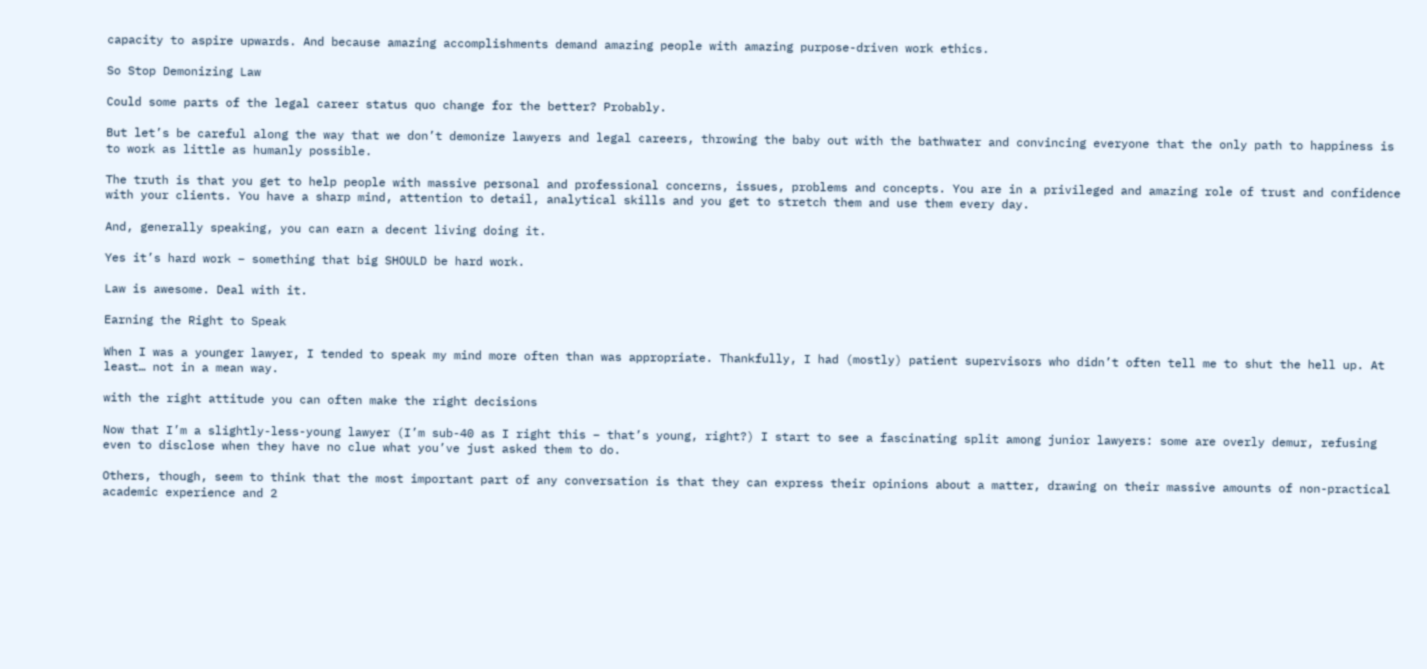capacity to aspire upwards. And because amazing accomplishments demand amazing people with amazing purpose-driven work ethics.

So Stop Demonizing Law

Could some parts of the legal career status quo change for the better? Probably.

But let’s be careful along the way that we don’t demonize lawyers and legal careers, throwing the baby out with the bathwater and convincing everyone that the only path to happiness is to work as little as humanly possible.

The truth is that you get to help people with massive personal and professional concerns, issues, problems and concepts. You are in a privileged and amazing role of trust and confidence with your clients. You have a sharp mind, attention to detail, analytical skills and you get to stretch them and use them every day.

And, generally speaking, you can earn a decent living doing it.

Yes it’s hard work – something that big SHOULD be hard work.

Law is awesome. Deal with it.

Earning the Right to Speak

When I was a younger lawyer, I tended to speak my mind more often than was appropriate. Thankfully, I had (mostly) patient supervisors who didn’t often tell me to shut the hell up. At least… not in a mean way.

with the right attitude you can often make the right decisions

Now that I’m a slightly-less-young lawyer (I’m sub-40 as I right this – that’s young, right?) I start to see a fascinating split among junior lawyers: some are overly demur, refusing even to disclose when they have no clue what you’ve just asked them to do.

Others, though, seem to think that the most important part of any conversation is that they can express their opinions about a matter, drawing on their massive amounts of non-practical academic experience and 2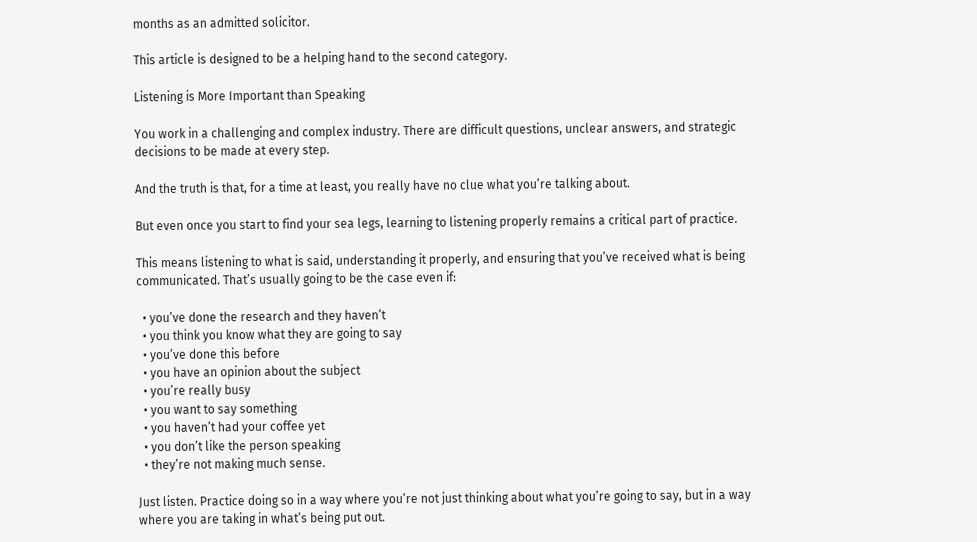months as an admitted solicitor.

This article is designed to be a helping hand to the second category.

Listening is More Important than Speaking

You work in a challenging and complex industry. There are difficult questions, unclear answers, and strategic decisions to be made at every step.

And the truth is that, for a time at least, you really have no clue what you’re talking about.

But even once you start to find your sea legs, learning to listening properly remains a critical part of practice.

This means listening to what is said, understanding it properly, and ensuring that you’ve received what is being communicated. That’s usually going to be the case even if:

  • you’ve done the research and they haven’t
  • you think you know what they are going to say
  • you’ve done this before
  • you have an opinion about the subject
  • you’re really busy
  • you want to say something
  • you haven’t had your coffee yet
  • you don’t like the person speaking
  • they’re not making much sense.

Just listen. Practice doing so in a way where you’re not just thinking about what you’re going to say, but in a way where you are taking in what’s being put out.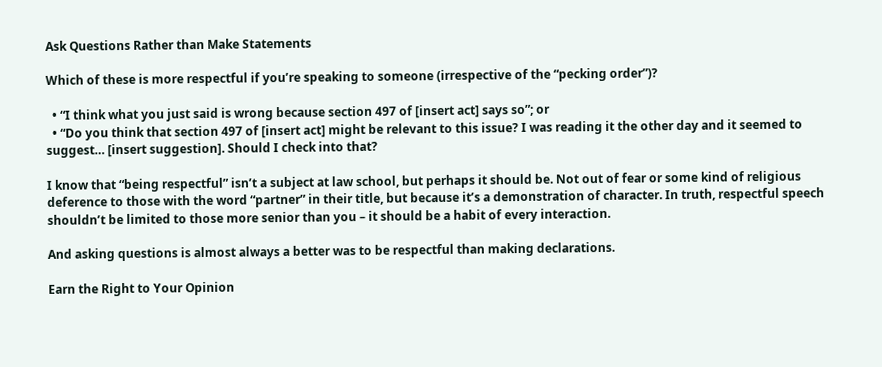Ask Questions Rather than Make Statements

Which of these is more respectful if you’re speaking to someone (irrespective of the “pecking order”)?

  • “I think what you just said is wrong because section 497 of [insert act] says so”; or
  • “Do you think that section 497 of [insert act] might be relevant to this issue? I was reading it the other day and it seemed to suggest… [insert suggestion]. Should I check into that?

I know that “being respectful” isn’t a subject at law school, but perhaps it should be. Not out of fear or some kind of religious deference to those with the word “partner” in their title, but because it’s a demonstration of character. In truth, respectful speech shouldn’t be limited to those more senior than you – it should be a habit of every interaction.

And asking questions is almost always a better was to be respectful than making declarations.

Earn the Right to Your Opinion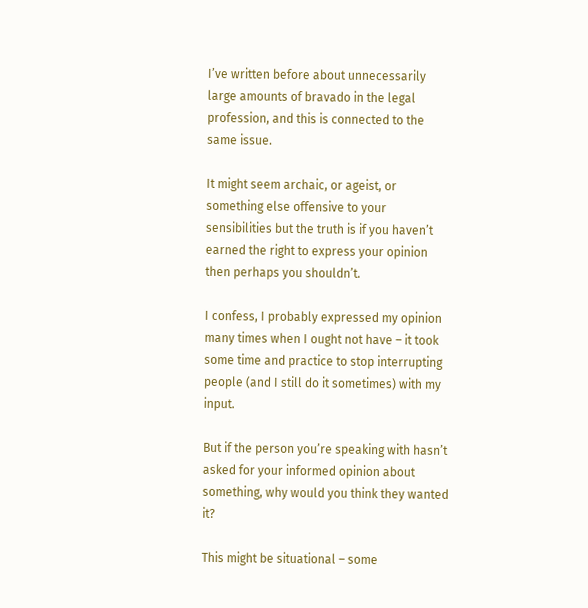I’ve written before about unnecessarily large amounts of bravado in the legal profession, and this is connected to the same issue.

It might seem archaic, or ageist, or something else offensive to your sensibilities but the truth is if you haven’t earned the right to express your opinion then perhaps you shouldn’t.

I confess, I probably expressed my opinion many times when I ought not have – it took some time and practice to stop interrupting people (and I still do it sometimes) with my input.

But if the person you’re speaking with hasn’t asked for your informed opinion about something, why would you think they wanted it?

This might be situational – some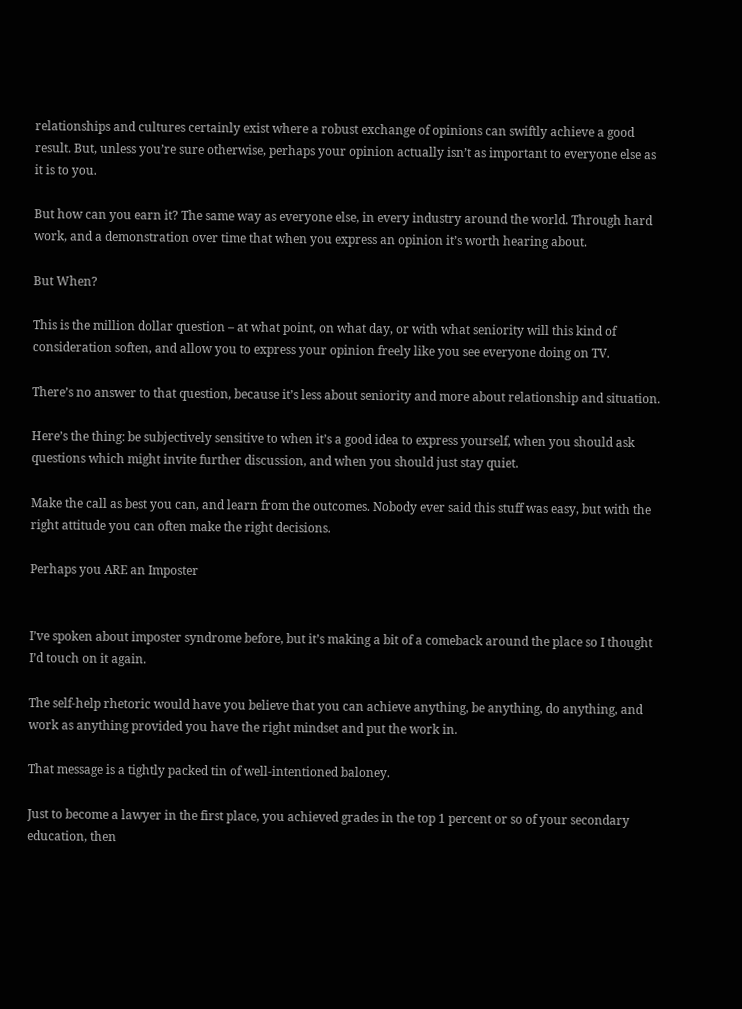relationships and cultures certainly exist where a robust exchange of opinions can swiftly achieve a good result. But, unless you’re sure otherwise, perhaps your opinion actually isn’t as important to everyone else as it is to you.

But how can you earn it? The same way as everyone else, in every industry around the world. Through hard work, and a demonstration over time that when you express an opinion it’s worth hearing about.

But When?

This is the million dollar question – at what point, on what day, or with what seniority will this kind of consideration soften, and allow you to express your opinion freely like you see everyone doing on TV.

There’s no answer to that question, because it’s less about seniority and more about relationship and situation.

Here’s the thing: be subjectively sensitive to when it’s a good idea to express yourself, when you should ask questions which might invite further discussion, and when you should just stay quiet.

Make the call as best you can, and learn from the outcomes. Nobody ever said this stuff was easy, but with the right attitude you can often make the right decisions.

Perhaps you ARE an Imposter


I’ve spoken about imposter syndrome before, but it’s making a bit of a comeback around the place so I thought I’d touch on it again.

The self-help rhetoric would have you believe that you can achieve anything, be anything, do anything, and work as anything provided you have the right mindset and put the work in.

That message is a tightly packed tin of well-intentioned baloney.

Just to become a lawyer in the first place, you achieved grades in the top 1 percent or so of your secondary education, then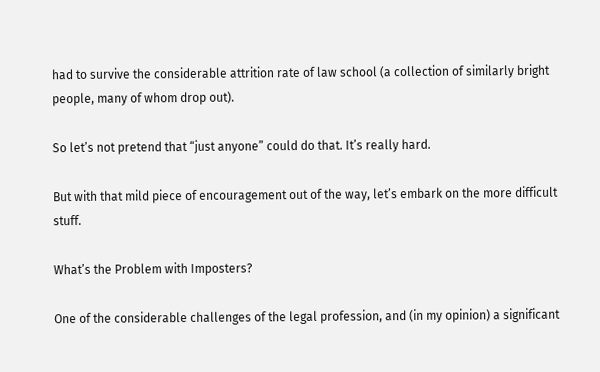had to survive the considerable attrition rate of law school (a collection of similarly bright people, many of whom drop out).

So let’s not pretend that “just anyone” could do that. It’s really hard.

But with that mild piece of encouragement out of the way, let’s embark on the more difficult stuff.

What’s the Problem with Imposters?

One of the considerable challenges of the legal profession, and (in my opinion) a significant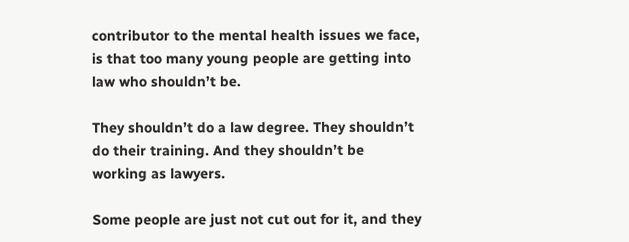contributor to the mental health issues we face, is that too many young people are getting into law who shouldn’t be.

They shouldn’t do a law degree. They shouldn’t do their training. And they shouldn’t be working as lawyers.

Some people are just not cut out for it, and they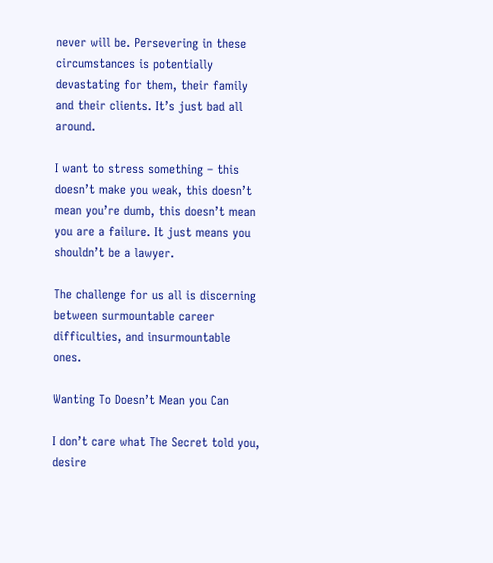never will be. Persevering in these circumstances is potentially devastating for them, their family and their clients. It’s just bad all around.

I want to stress something – this doesn’t make you weak, this doesn’t mean you’re dumb, this doesn’t mean you are a failure. It just means you shouldn’t be a lawyer.

The challenge for us all is discerning between surmountable career difficulties, and insurmountable ones.

Wanting To Doesn’t Mean you Can

I don’t care what The Secret told you, desire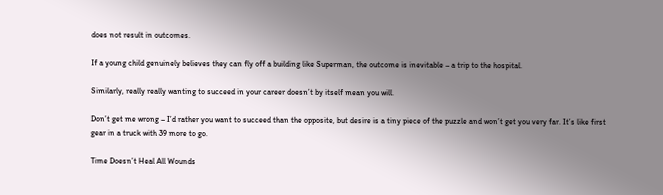does not result in outcomes.

If a young child genuinely believes they can fly off a building like Superman, the outcome is inevitable – a trip to the hospital.

Similarly, really really wanting to succeed in your career doesn’t by itself mean you will.

Don’t get me wrong – I’d rather you want to succeed than the opposite, but desire is a tiny piece of the puzzle and won’t get you very far. It’s like first gear in a truck with 39 more to go.

Time Doesn’t Heal All Wounds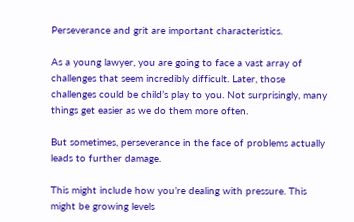Perseverance and grit are important characteristics.

As a young lawyer, you are going to face a vast array of challenges that seem incredibly difficult. Later, those challenges could be child’s play to you. Not surprisingly, many things get easier as we do them more often.

But sometimes, perseverance in the face of problems actually leads to further damage.

This might include how you’re dealing with pressure. This might be growing levels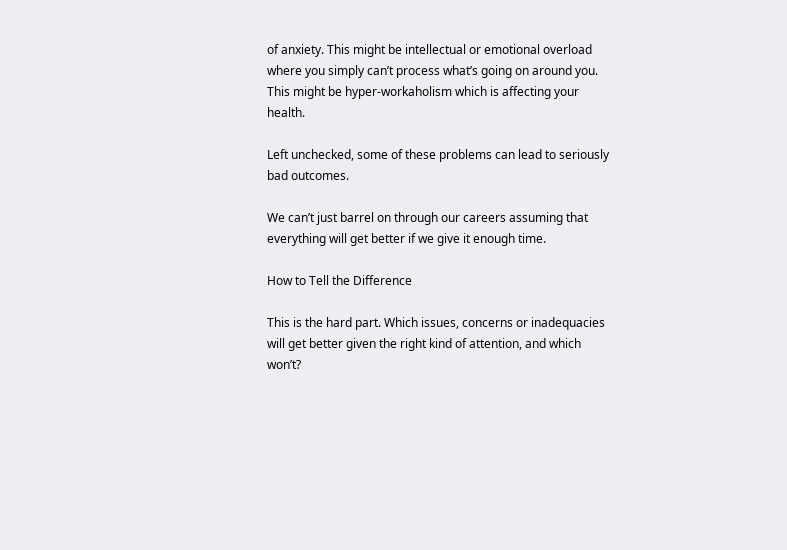of anxiety. This might be intellectual or emotional overload where you simply can’t process what’s going on around you. This might be hyper-workaholism which is affecting your health.

Left unchecked, some of these problems can lead to seriously bad outcomes.

We can’t just barrel on through our careers assuming that everything will get better if we give it enough time.

How to Tell the Difference

This is the hard part. Which issues, concerns or inadequacies will get better given the right kind of attention, and which won’t?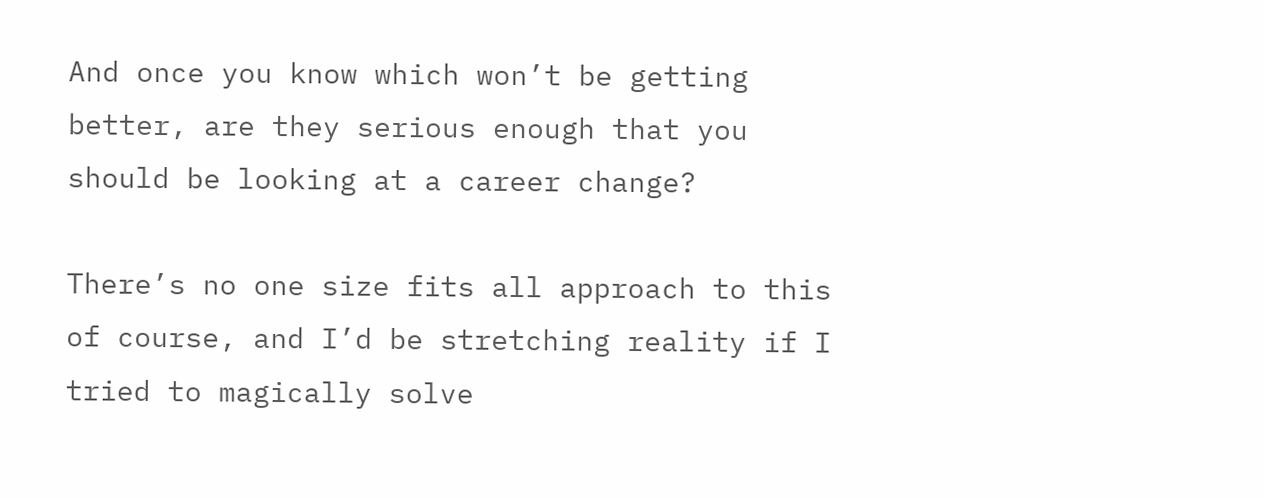And once you know which won’t be getting better, are they serious enough that you should be looking at a career change?

There’s no one size fits all approach to this of course, and I’d be stretching reality if I tried to magically solve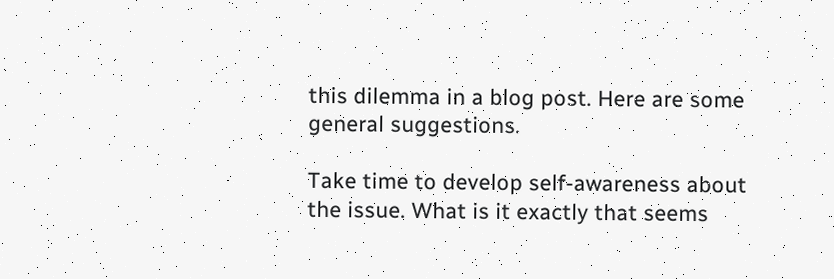this dilemma in a blog post. Here are some general suggestions.

Take time to develop self-awareness about the issue. What is it exactly that seems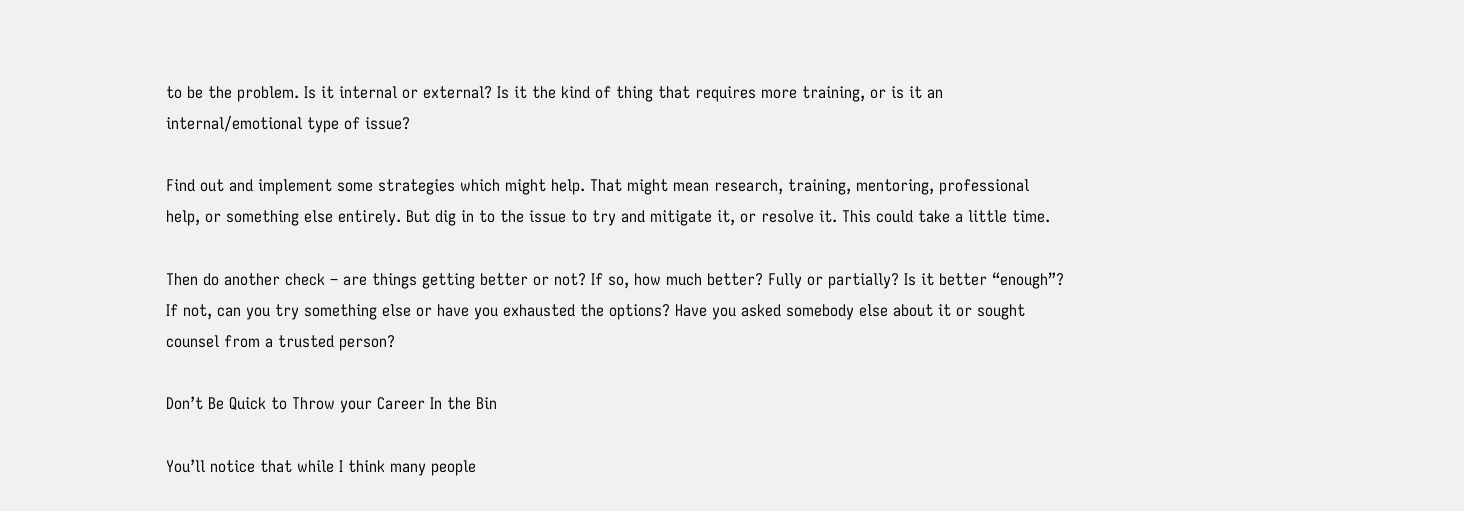to be the problem. Is it internal or external? Is it the kind of thing that requires more training, or is it an internal/emotional type of issue?

Find out and implement some strategies which might help. That might mean research, training, mentoring, professional help, or something else entirely. But dig in to the issue to try and mitigate it, or resolve it. This could take a little time.

Then do another check – are things getting better or not? If so, how much better? Fully or partially? Is it better “enough”? If not, can you try something else or have you exhausted the options? Have you asked somebody else about it or sought counsel from a trusted person?

Don’t Be Quick to Throw your Career In the Bin

You’ll notice that while I think many people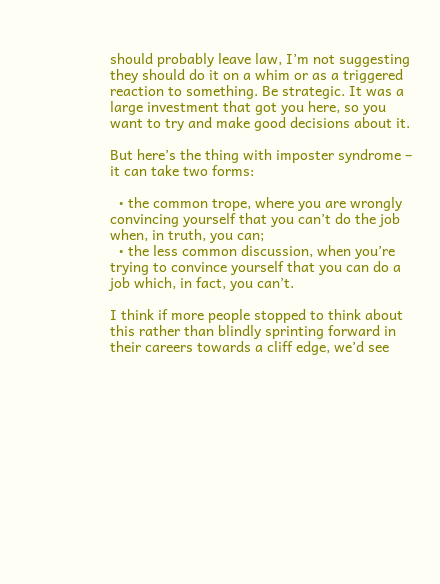should probably leave law, I’m not suggesting they should do it on a whim or as a triggered reaction to something. Be strategic. It was a large investment that got you here, so you want to try and make good decisions about it.

But here’s the thing with imposter syndrome – it can take two forms:

  • the common trope, where you are wrongly convincing yourself that you can’t do the job when, in truth, you can;
  • the less common discussion, when you’re trying to convince yourself that you can do a job which, in fact, you can’t.

I think if more people stopped to think about this rather than blindly sprinting forward in their careers towards a cliff edge, we’d see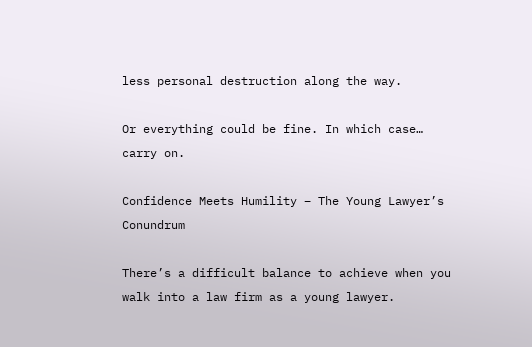less personal destruction along the way.

Or everything could be fine. In which case… carry on.

Confidence Meets Humility – The Young Lawyer’s Conundrum

There’s a difficult balance to achieve when you walk into a law firm as a young lawyer.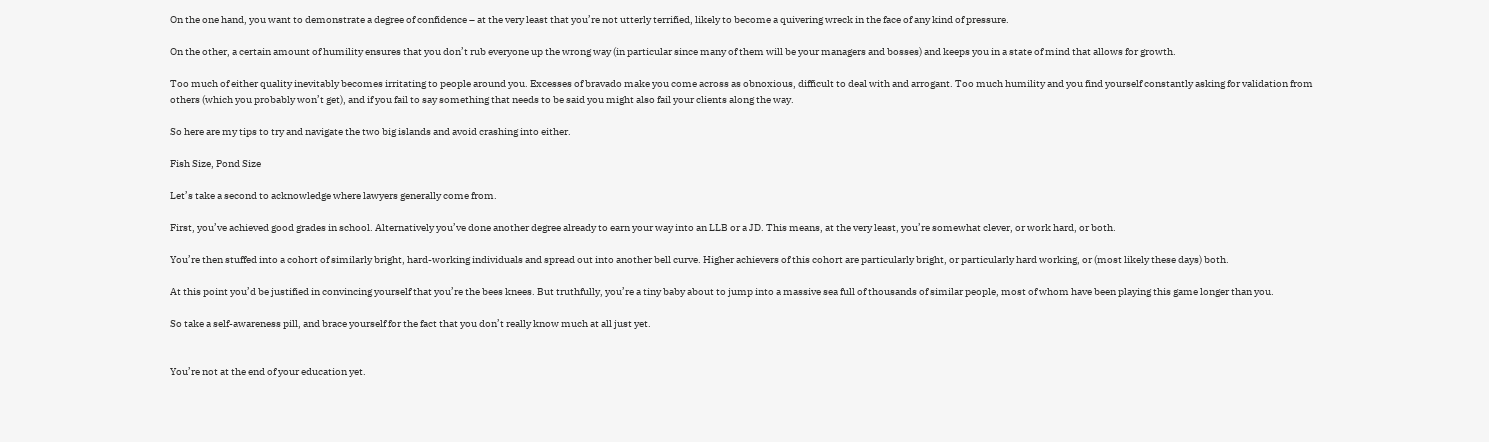On the one hand, you want to demonstrate a degree of confidence – at the very least that you’re not utterly terrified, likely to become a quivering wreck in the face of any kind of pressure.

On the other, a certain amount of humility ensures that you don’t rub everyone up the wrong way (in particular since many of them will be your managers and bosses) and keeps you in a state of mind that allows for growth.

Too much of either quality inevitably becomes irritating to people around you. Excesses of bravado make you come across as obnoxious, difficult to deal with and arrogant. Too much humility and you find yourself constantly asking for validation from others (which you probably won’t get), and if you fail to say something that needs to be said you might also fail your clients along the way.

So here are my tips to try and navigate the two big islands and avoid crashing into either.

Fish Size, Pond Size

Let’s take a second to acknowledge where lawyers generally come from.

First, you’ve achieved good grades in school. Alternatively you’ve done another degree already to earn your way into an LLB or a JD. This means, at the very least, you’re somewhat clever, or work hard, or both.

You’re then stuffed into a cohort of similarly bright, hard-working individuals and spread out into another bell curve. Higher achievers of this cohort are particularly bright, or particularly hard working, or (most likely these days) both.

At this point you’d be justified in convincing yourself that you’re the bees knees. But truthfully, you’re a tiny baby about to jump into a massive sea full of thousands of similar people, most of whom have been playing this game longer than you.

So take a self-awareness pill, and brace yourself for the fact that you don’t really know much at all just yet.


You’re not at the end of your education yet.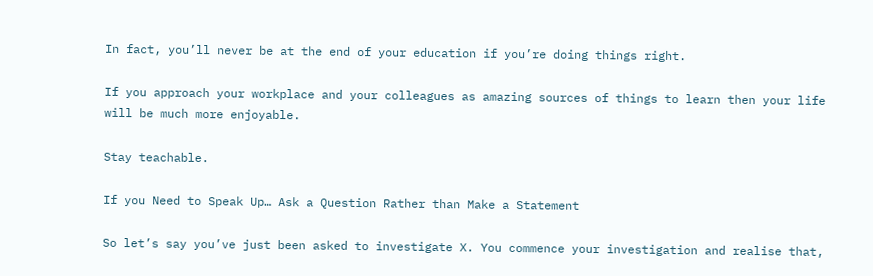In fact, you’ll never be at the end of your education if you’re doing things right.

If you approach your workplace and your colleagues as amazing sources of things to learn then your life will be much more enjoyable.

Stay teachable.

If you Need to Speak Up… Ask a Question Rather than Make a Statement

So let’s say you’ve just been asked to investigate X. You commence your investigation and realise that,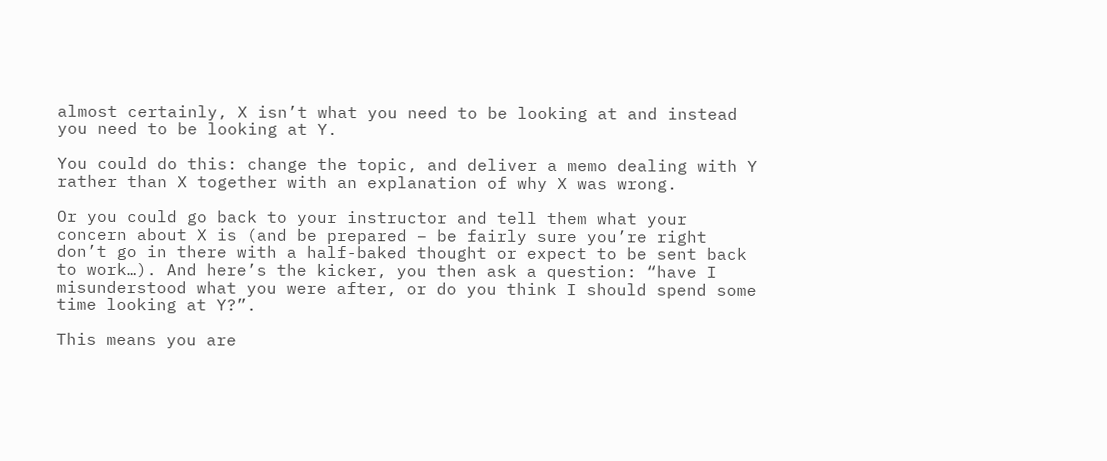almost certainly, X isn’t what you need to be looking at and instead you need to be looking at Y.

You could do this: change the topic, and deliver a memo dealing with Y rather than X together with an explanation of why X was wrong.

Or you could go back to your instructor and tell them what your concern about X is (and be prepared – be fairly sure you’re right don’t go in there with a half-baked thought or expect to be sent back to work…). And here’s the kicker, you then ask a question: “have I misunderstood what you were after, or do you think I should spend some time looking at Y?”.

This means you are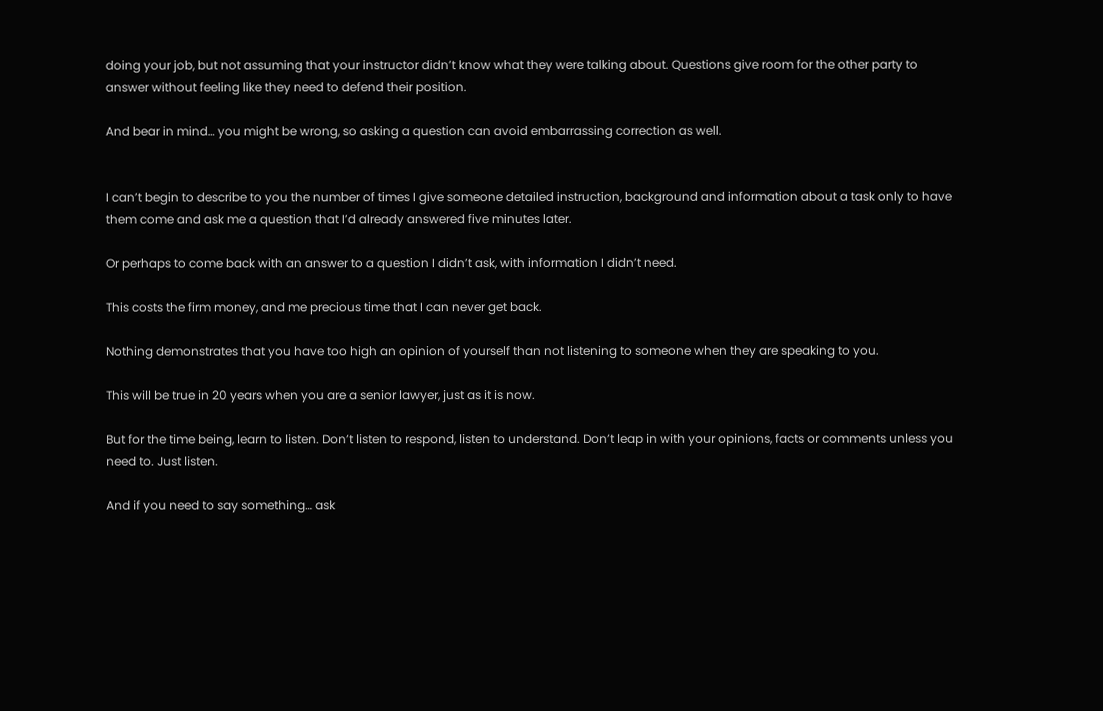doing your job, but not assuming that your instructor didn’t know what they were talking about. Questions give room for the other party to answer without feeling like they need to defend their position.

And bear in mind… you might be wrong, so asking a question can avoid embarrassing correction as well.


I can’t begin to describe to you the number of times I give someone detailed instruction, background and information about a task only to have them come and ask me a question that I’d already answered five minutes later.

Or perhaps to come back with an answer to a question I didn’t ask, with information I didn’t need.

This costs the firm money, and me precious time that I can never get back.

Nothing demonstrates that you have too high an opinion of yourself than not listening to someone when they are speaking to you.

This will be true in 20 years when you are a senior lawyer, just as it is now.

But for the time being, learn to listen. Don’t listen to respond, listen to understand. Don’t leap in with your opinions, facts or comments unless you need to. Just listen.

And if you need to say something… ask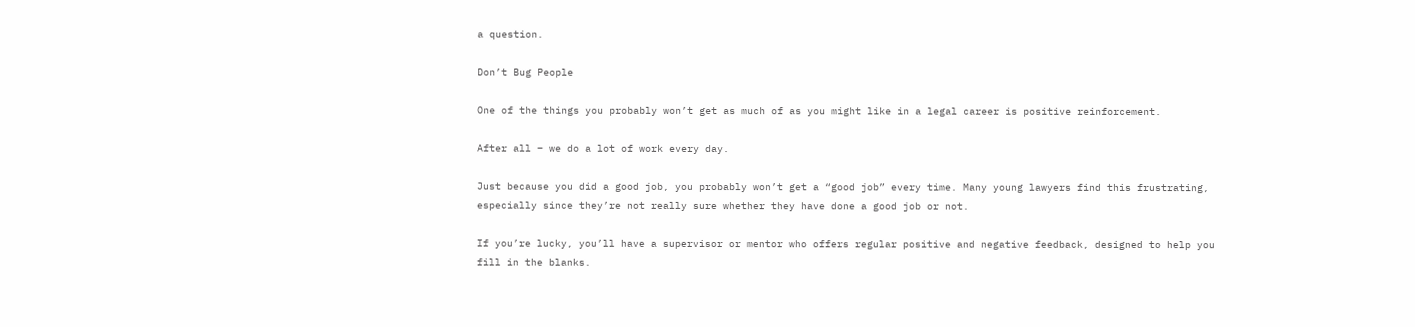a question.

Don’t Bug People

One of the things you probably won’t get as much of as you might like in a legal career is positive reinforcement.

After all – we do a lot of work every day.

Just because you did a good job, you probably won’t get a “good job” every time. Many young lawyers find this frustrating, especially since they’re not really sure whether they have done a good job or not.

If you’re lucky, you’ll have a supervisor or mentor who offers regular positive and negative feedback, designed to help you fill in the blanks.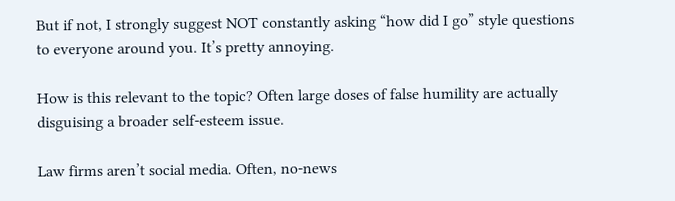But if not, I strongly suggest NOT constantly asking “how did I go” style questions to everyone around you. It’s pretty annoying.

How is this relevant to the topic? Often large doses of false humility are actually disguising a broader self-esteem issue.

Law firms aren’t social media. Often, no-news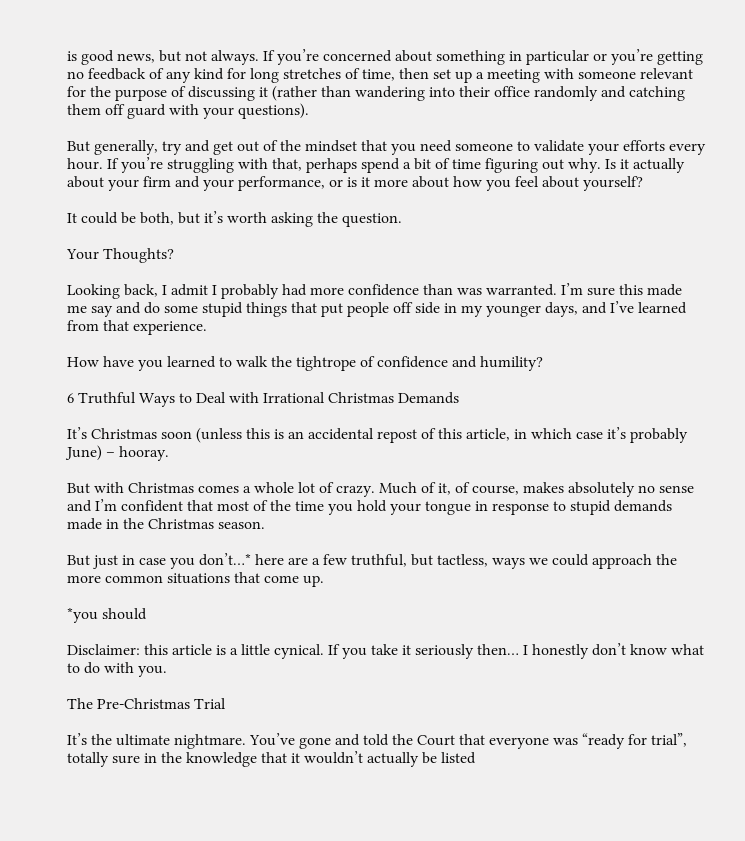is good news, but not always. If you’re concerned about something in particular or you’re getting no feedback of any kind for long stretches of time, then set up a meeting with someone relevant for the purpose of discussing it (rather than wandering into their office randomly and catching them off guard with your questions).

But generally, try and get out of the mindset that you need someone to validate your efforts every hour. If you’re struggling with that, perhaps spend a bit of time figuring out why. Is it actually about your firm and your performance, or is it more about how you feel about yourself?

It could be both, but it’s worth asking the question.

Your Thoughts?

Looking back, I admit I probably had more confidence than was warranted. I’m sure this made me say and do some stupid things that put people off side in my younger days, and I’ve learned from that experience.

How have you learned to walk the tightrope of confidence and humility?

6 Truthful Ways to Deal with Irrational Christmas Demands

It’s Christmas soon (unless this is an accidental repost of this article, in which case it’s probably June) – hooray.

But with Christmas comes a whole lot of crazy. Much of it, of course, makes absolutely no sense and I’m confident that most of the time you hold your tongue in response to stupid demands made in the Christmas season.

But just in case you don’t…* here are a few truthful, but tactless, ways we could approach the more common situations that come up.

*you should

Disclaimer: this article is a little cynical. If you take it seriously then… I honestly don’t know what to do with you.

The Pre-Christmas Trial

It’s the ultimate nightmare. You’ve gone and told the Court that everyone was “ready for trial”, totally sure in the knowledge that it wouldn’t actually be listed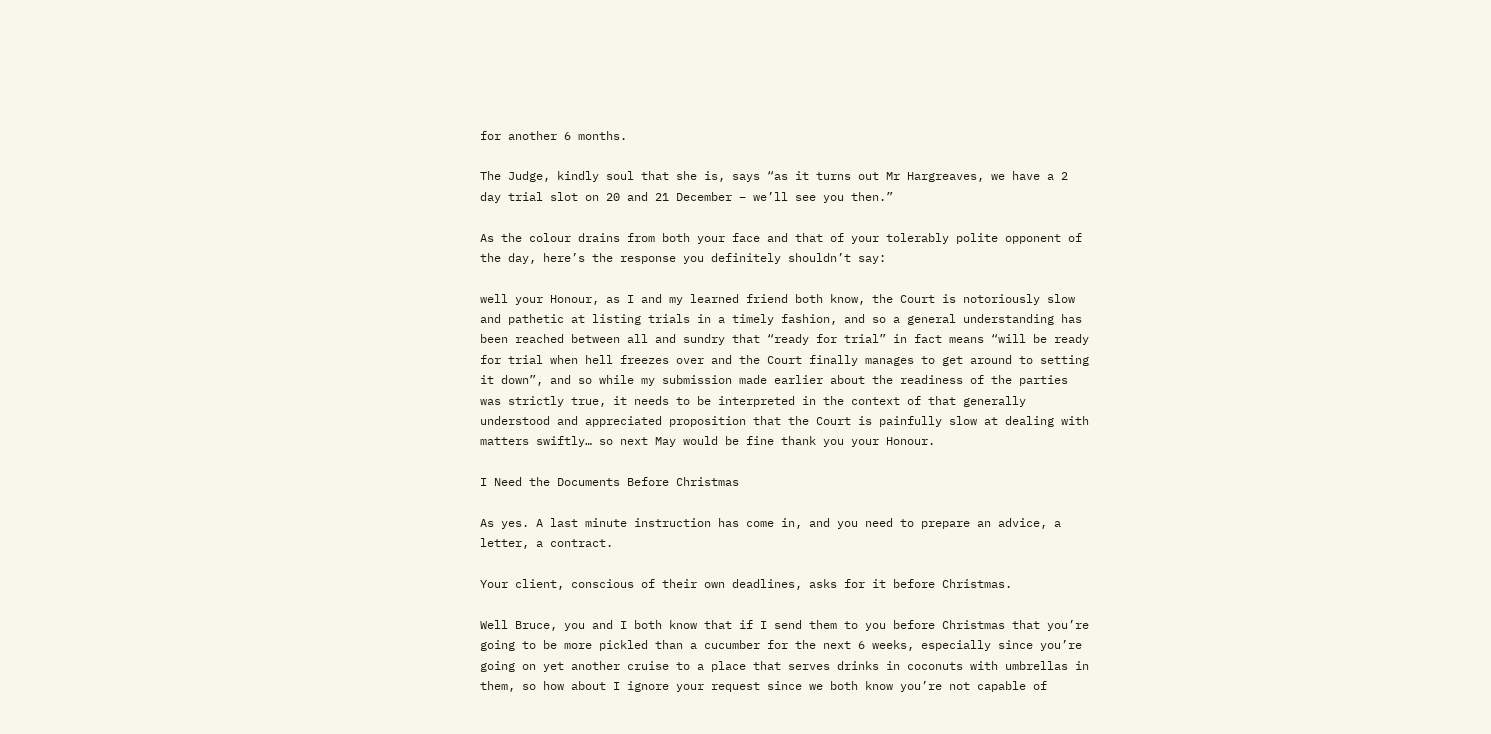for another 6 months.

The Judge, kindly soul that she is, says “as it turns out Mr Hargreaves, we have a 2 day trial slot on 20 and 21 December – we’ll see you then.”

As the colour drains from both your face and that of your tolerably polite opponent of the day, here’s the response you definitely shouldn’t say:

well your Honour, as I and my learned friend both know, the Court is notoriously slow and pathetic at listing trials in a timely fashion, and so a general understanding has been reached between all and sundry that “ready for trial” in fact means “will be ready for trial when hell freezes over and the Court finally manages to get around to setting it down”, and so while my submission made earlier about the readiness of the parties was strictly true, it needs to be interpreted in the context of that generally understood and appreciated proposition that the Court is painfully slow at dealing with matters swiftly… so next May would be fine thank you your Honour.

I Need the Documents Before Christmas

As yes. A last minute instruction has come in, and you need to prepare an advice, a letter, a contract.

Your client, conscious of their own deadlines, asks for it before Christmas.

Well Bruce, you and I both know that if I send them to you before Christmas that you’re going to be more pickled than a cucumber for the next 6 weeks, especially since you’re going on yet another cruise to a place that serves drinks in coconuts with umbrellas in them, so how about I ignore your request since we both know you’re not capable of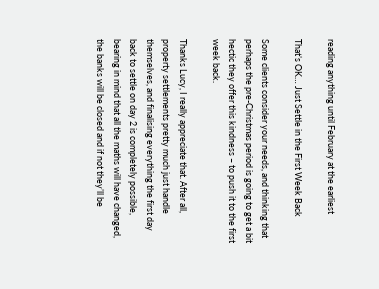reading anything until February at the earliest

That’s OK… Just Settle in the First Week Back

Some clients consider your needs, and thinking that perhaps the pre-Christmas period is going to get a bit hectic they offer this kindness – to push it to the first week back.

Thanks Lucy, I really appreciate that. After all, property settlements pretty much just handle themselves, and finalising everything the first day back to settle on day 2 is completely possible, bearing in mind that all the maths will have changed, the banks will be closed and if not they’ll be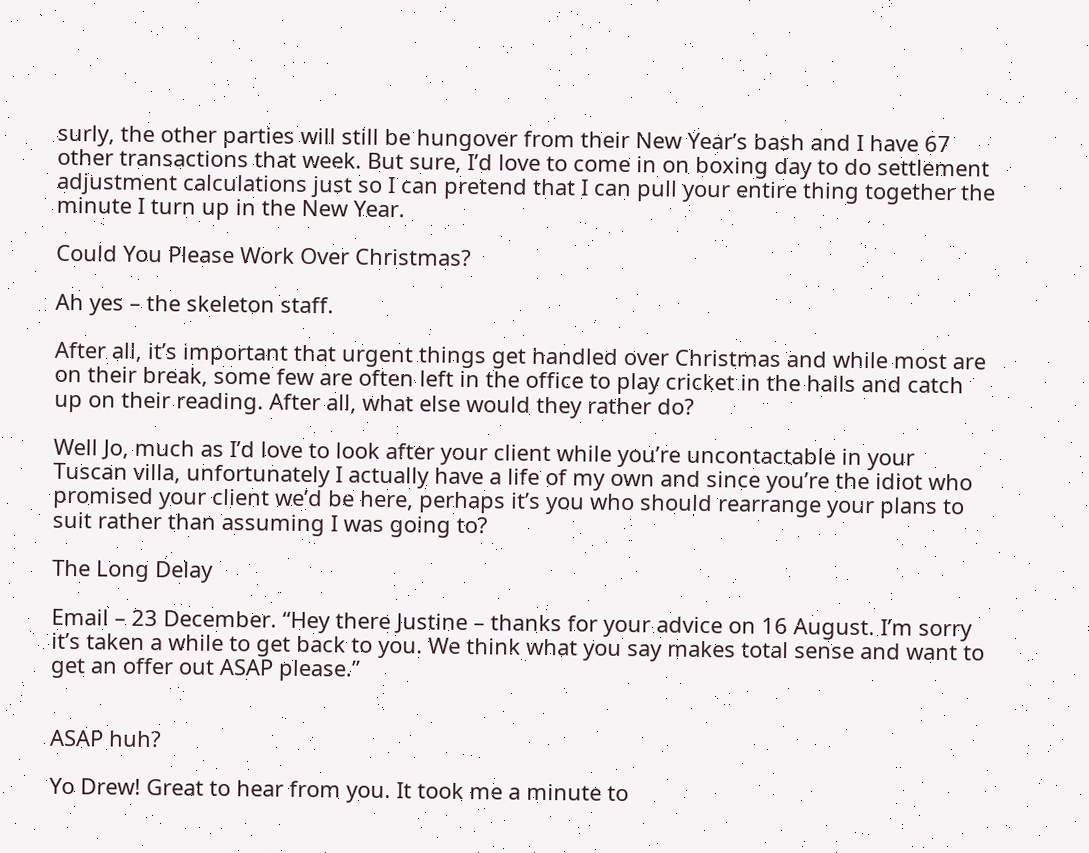surly, the other parties will still be hungover from their New Year’s bash and I have 67 other transactions that week. But sure, I’d love to come in on boxing day to do settlement adjustment calculations just so I can pretend that I can pull your entire thing together the minute I turn up in the New Year.

Could You Please Work Over Christmas?

Ah yes – the skeleton staff.

After all, it’s important that urgent things get handled over Christmas and while most are on their break, some few are often left in the office to play cricket in the halls and catch up on their reading. After all, what else would they rather do?

Well Jo, much as I’d love to look after your client while you’re uncontactable in your Tuscan villa, unfortunately I actually have a life of my own and since you’re the idiot who promised your client we’d be here, perhaps it’s you who should rearrange your plans to suit rather than assuming I was going to?

The Long Delay

Email – 23 December. “Hey there Justine – thanks for your advice on 16 August. I’m sorry it’s taken a while to get back to you. We think what you say makes total sense and want to get an offer out ASAP please.”


ASAP huh?

Yo Drew! Great to hear from you. It took me a minute to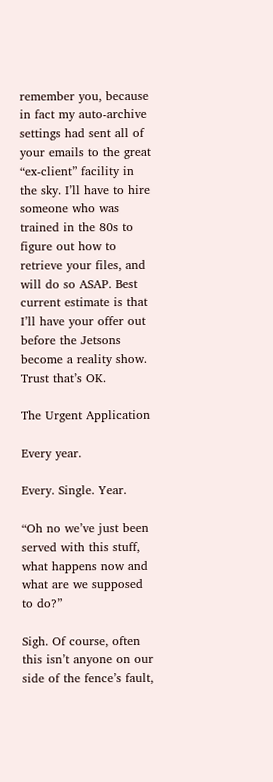remember you, because in fact my auto-archive settings had sent all of your emails to the great “ex-client” facility in the sky. I’ll have to hire someone who was trained in the 80s to figure out how to retrieve your files, and will do so ASAP. Best current estimate is that I’ll have your offer out before the Jetsons become a reality show. Trust that’s OK.

The Urgent Application

Every year.

Every. Single. Year.

“Oh no we’ve just been served with this stuff, what happens now and what are we supposed to do?”

Sigh. Of course, often this isn’t anyone on our side of the fence’s fault,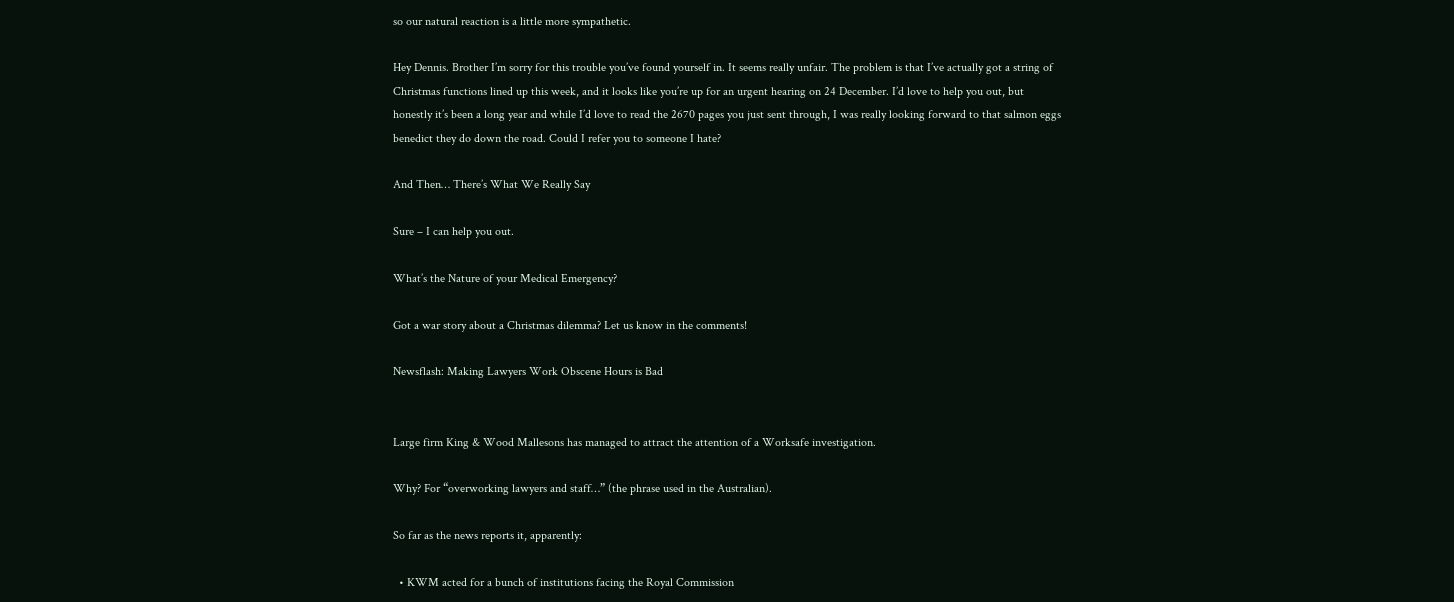so our natural reaction is a little more sympathetic.

Hey Dennis. Brother I’m sorry for this trouble you’ve found yourself in. It seems really unfair. The problem is that I’ve actually got a string of Christmas functions lined up this week, and it looks like you’re up for an urgent hearing on 24 December. I’d love to help you out, but honestly it’s been a long year and while I’d love to read the 2670 pages you just sent through, I was really looking forward to that salmon eggs benedict they do down the road. Could I refer you to someone I hate?

And Then… There’s What We Really Say

Sure – I can help you out.

What’s the Nature of your Medical Emergency?

Got a war story about a Christmas dilemma? Let us know in the comments!

Newsflash: Making Lawyers Work Obscene Hours is Bad


Large firm King & Wood Mallesons has managed to attract the attention of a Worksafe investigation.

Why? For “overworking lawyers and staff…” (the phrase used in the Australian).

So far as the news reports it, apparently:

  • KWM acted for a bunch of institutions facing the Royal Commission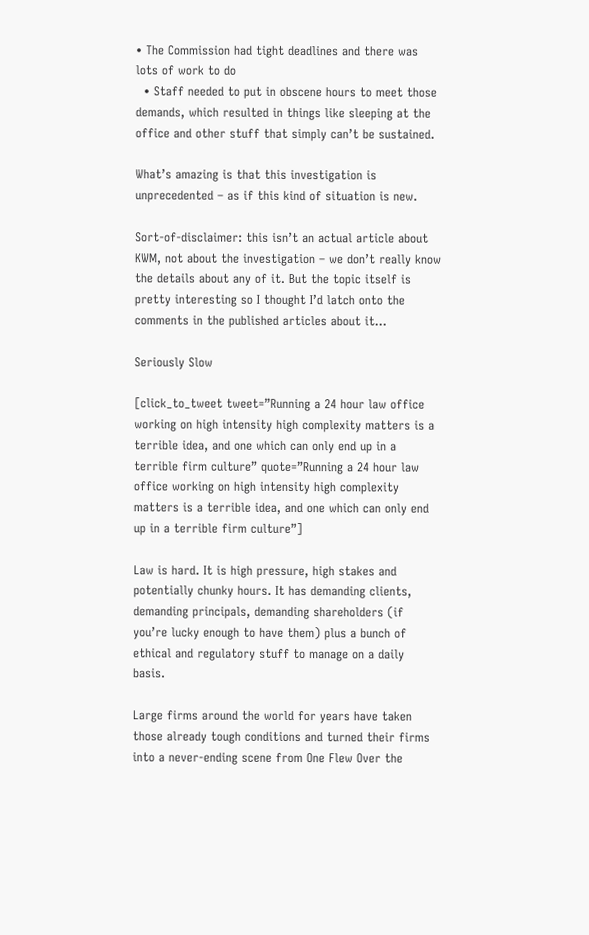• The Commission had tight deadlines and there was lots of work to do
  • Staff needed to put in obscene hours to meet those demands, which resulted in things like sleeping at the office and other stuff that simply can’t be sustained.

What’s amazing is that this investigation is unprecedented – as if this kind of situation is new.

Sort-of-disclaimer: this isn’t an actual article about KWM, not about the investigation – we don’t really know the details about any of it. But the topic itself is pretty interesting so I thought I’d latch onto the comments in the published articles about it…

Seriously Slow

[click_to_tweet tweet=”Running a 24 hour law office working on high intensity high complexity matters is a terrible idea, and one which can only end up in a terrible firm culture” quote=”Running a 24 hour law office working on high intensity high complexity matters is a terrible idea, and one which can only end up in a terrible firm culture”]

Law is hard. It is high pressure, high stakes and potentially chunky hours. It has demanding clients, demanding principals, demanding shareholders (if you’re lucky enough to have them) plus a bunch of ethical and regulatory stuff to manage on a daily basis.

Large firms around the world for years have taken those already tough conditions and turned their firms into a never-ending scene from One Flew Over the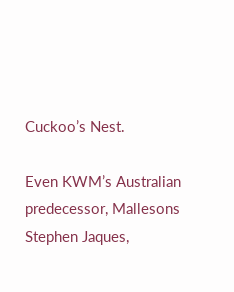Cuckoo’s Nest.

Even KWM’s Australian predecessor, Mallesons Stephen Jaques,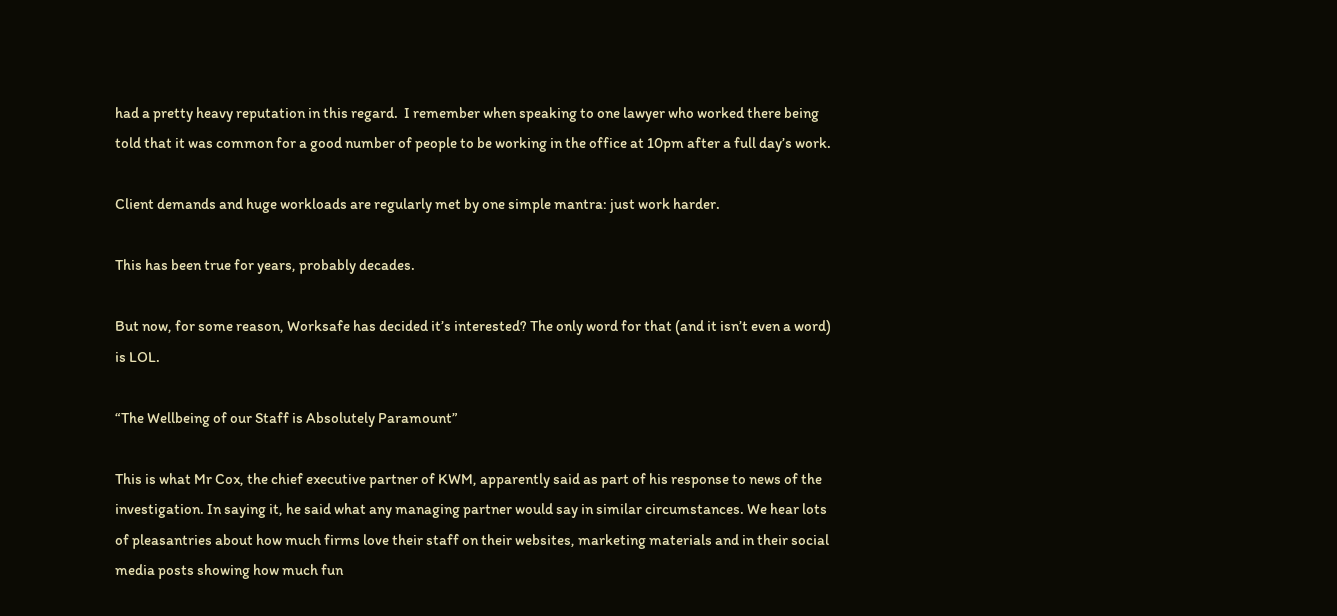had a pretty heavy reputation in this regard.  I remember when speaking to one lawyer who worked there being told that it was common for a good number of people to be working in the office at 10pm after a full day’s work.

Client demands and huge workloads are regularly met by one simple mantra: just work harder.

This has been true for years, probably decades.

But now, for some reason, Worksafe has decided it’s interested? The only word for that (and it isn’t even a word) is LOL.

“The Wellbeing of our Staff is Absolutely Paramount”

This is what Mr Cox, the chief executive partner of KWM, apparently said as part of his response to news of the investigation. In saying it, he said what any managing partner would say in similar circumstances. We hear lots of pleasantries about how much firms love their staff on their websites, marketing materials and in their social media posts showing how much fun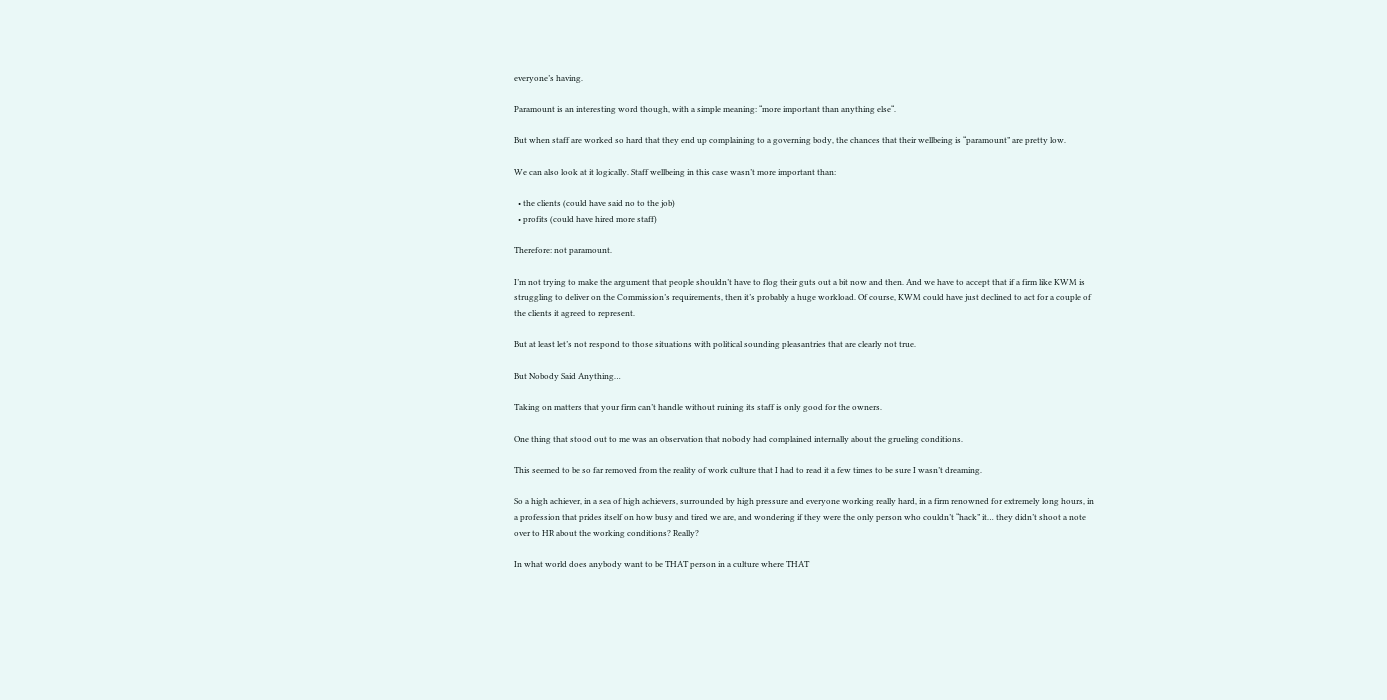everyone’s having.

Paramount is an interesting word though, with a simple meaning: “more important than anything else“.

But when staff are worked so hard that they end up complaining to a governing body, the chances that their wellbeing is “paramount” are pretty low.

We can also look at it logically. Staff wellbeing in this case wasn’t more important than:

  • the clients (could have said no to the job)
  • profits (could have hired more staff)

Therefore: not paramount.

I’m not trying to make the argument that people shouldn’t have to flog their guts out a bit now and then. And we have to accept that if a firm like KWM is struggling to deliver on the Commission’s requirements, then it’s probably a huge workload. Of course, KWM could have just declined to act for a couple of the clients it agreed to represent.

But at least let’s not respond to those situations with political sounding pleasantries that are clearly not true.

But Nobody Said Anything…

Taking on matters that your firm can’t handle without ruining its staff is only good for the owners.

One thing that stood out to me was an observation that nobody had complained internally about the grueling conditions.

This seemed to be so far removed from the reality of work culture that I had to read it a few times to be sure I wasn’t dreaming.

So a high achiever, in a sea of high achievers, surrounded by high pressure and everyone working really hard, in a firm renowned for extremely long hours, in a profession that prides itself on how busy and tired we are, and wondering if they were the only person who couldn’t “hack” it… they didn’t shoot a note over to HR about the working conditions? Really?

In what world does anybody want to be THAT person in a culture where THAT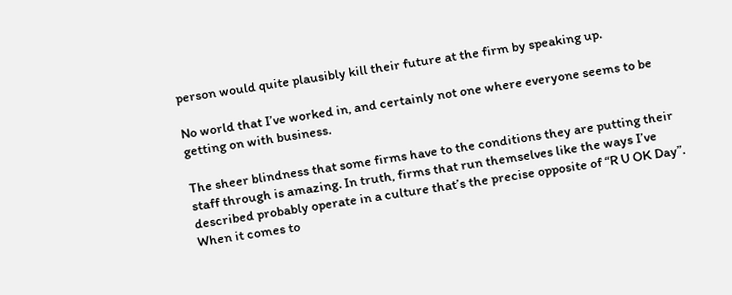person would quite plausibly kill their future at the firm by speaking up.

No world that I’ve worked in, and certainly not one where everyone seems to be getting on with business.

The sheer blindness that some firms have to the conditions they are putting their staff through is amazing. In truth, firms that run themselves like the ways I’ve described probably operate in a culture that’s the precise opposite of “R U OK Day”. When it comes to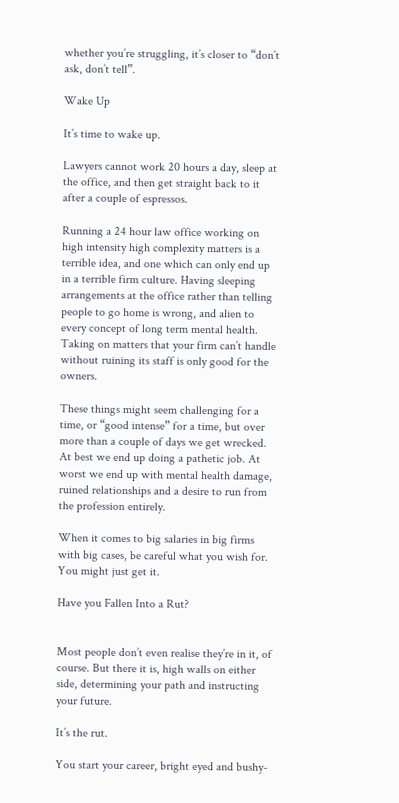whether you’re struggling, it’s closer to “don’t ask, don’t tell”.

Wake Up

It’s time to wake up.

Lawyers cannot work 20 hours a day, sleep at the office, and then get straight back to it after a couple of espressos.

Running a 24 hour law office working on high intensity high complexity matters is a terrible idea, and one which can only end up in a terrible firm culture. Having sleeping arrangements at the office rather than telling people to go home is wrong, and alien to every concept of long term mental health. Taking on matters that your firm can’t handle without ruining its staff is only good for the owners.

These things might seem challenging for a time, or “good intense” for a time, but over more than a couple of days we get wrecked. At best we end up doing a pathetic job. At worst we end up with mental health damage, ruined relationships and a desire to run from the profession entirely.

When it comes to big salaries in big firms with big cases, be careful what you wish for. You might just get it.

Have you Fallen Into a Rut?


Most people don’t even realise they’re in it, of course. But there it is, high walls on either side, determining your path and instructing your future.

It’s the rut.

You start your career, bright eyed and bushy-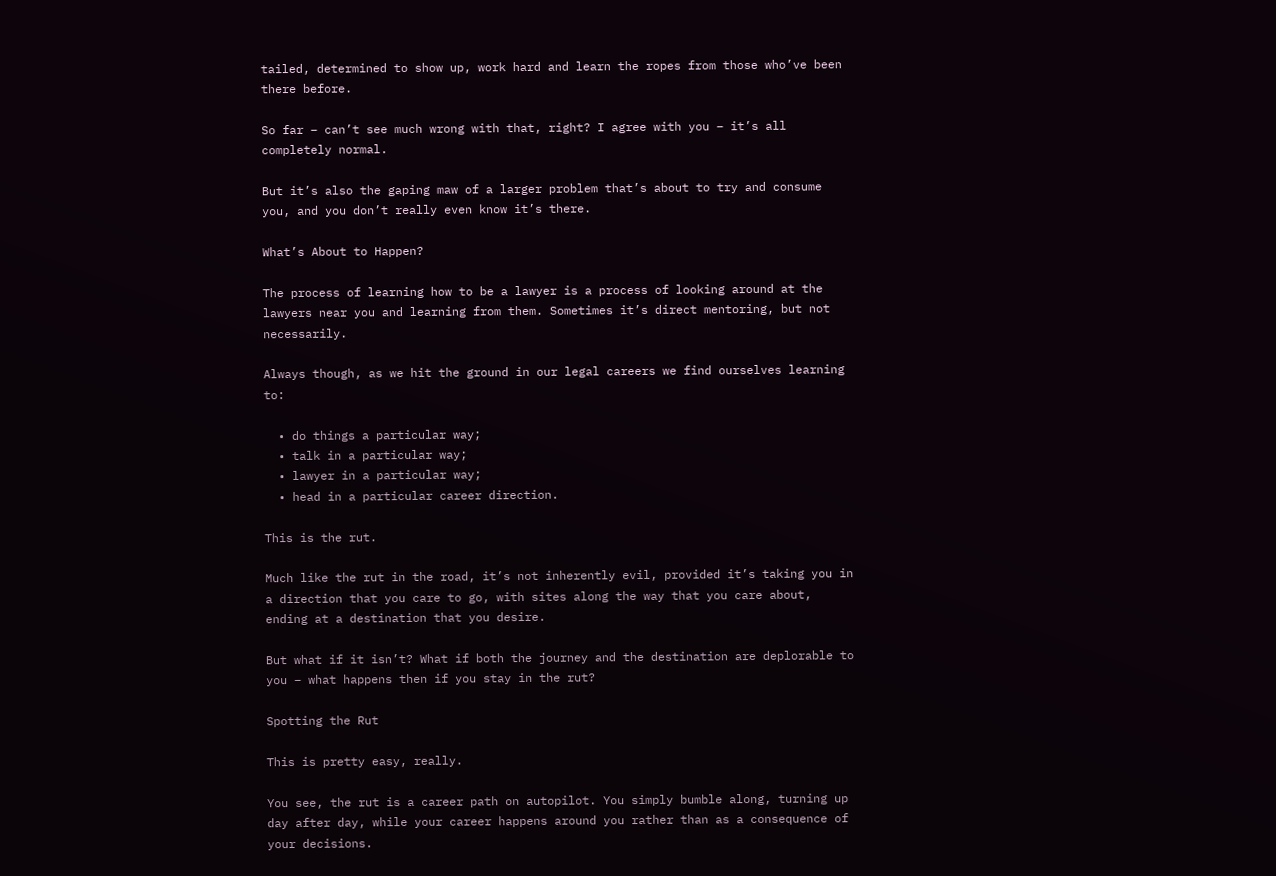tailed, determined to show up, work hard and learn the ropes from those who’ve been there before.

So far – can’t see much wrong with that, right? I agree with you – it’s all completely normal.

But it’s also the gaping maw of a larger problem that’s about to try and consume you, and you don’t really even know it’s there.

What’s About to Happen?

The process of learning how to be a lawyer is a process of looking around at the lawyers near you and learning from them. Sometimes it’s direct mentoring, but not necessarily.

Always though, as we hit the ground in our legal careers we find ourselves learning to:

  • do things a particular way;
  • talk in a particular way;
  • lawyer in a particular way;
  • head in a particular career direction.

This is the rut.

Much like the rut in the road, it’s not inherently evil, provided it’s taking you in a direction that you care to go, with sites along the way that you care about, ending at a destination that you desire.

But what if it isn’t? What if both the journey and the destination are deplorable to you – what happens then if you stay in the rut?

Spotting the Rut

This is pretty easy, really.

You see, the rut is a career path on autopilot. You simply bumble along, turning up day after day, while your career happens around you rather than as a consequence of your decisions.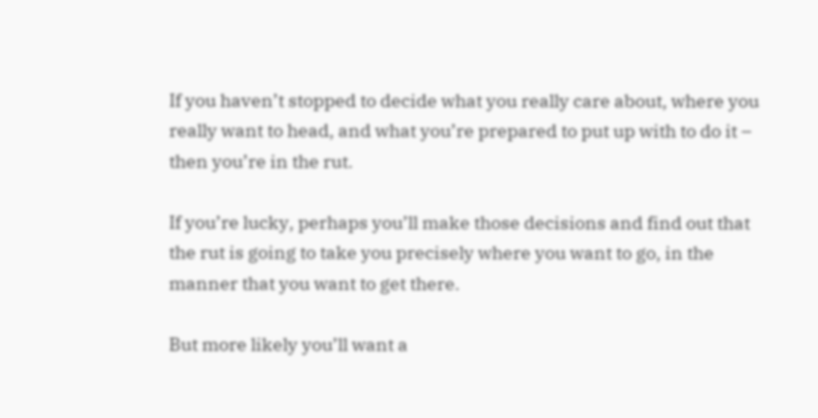If you haven’t stopped to decide what you really care about, where you really want to head, and what you’re prepared to put up with to do it – then you’re in the rut.

If you’re lucky, perhaps you’ll make those decisions and find out that the rut is going to take you precisely where you want to go, in the manner that you want to get there.

But more likely you’ll want a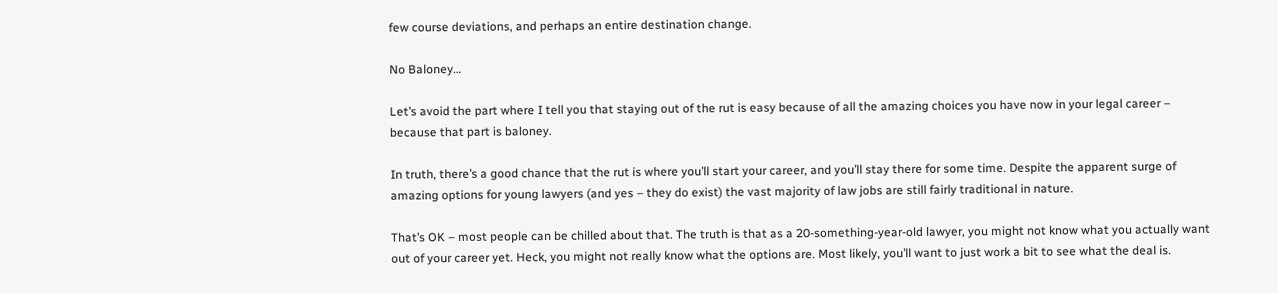few course deviations, and perhaps an entire destination change.

No Baloney…

Let’s avoid the part where I tell you that staying out of the rut is easy because of all the amazing choices you have now in your legal career – because that part is baloney.

In truth, there’s a good chance that the rut is where you’ll start your career, and you’ll stay there for some time. Despite the apparent surge of amazing options for young lawyers (and yes – they do exist) the vast majority of law jobs are still fairly traditional in nature.

That’s OK – most people can be chilled about that. The truth is that as a 20-something-year-old lawyer, you might not know what you actually want out of your career yet. Heck, you might not really know what the options are. Most likely, you’ll want to just work a bit to see what the deal is.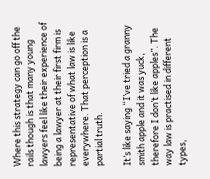Where this strategy can go off the rails though is that many young lawyers feel like their experience of being a lawyer at their first firm is representative of what law is like everywhere. That perception is a partial truth.

It’s like saying “I’ve tried a granny smith apple and it was yuck, therefore I don’t like apples”. The way law is practised in different types,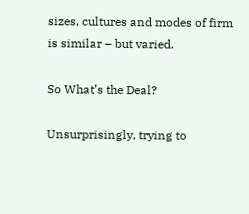sizes, cultures and modes of firm is similar – but varied.

So What’s the Deal?

Unsurprisingly, trying to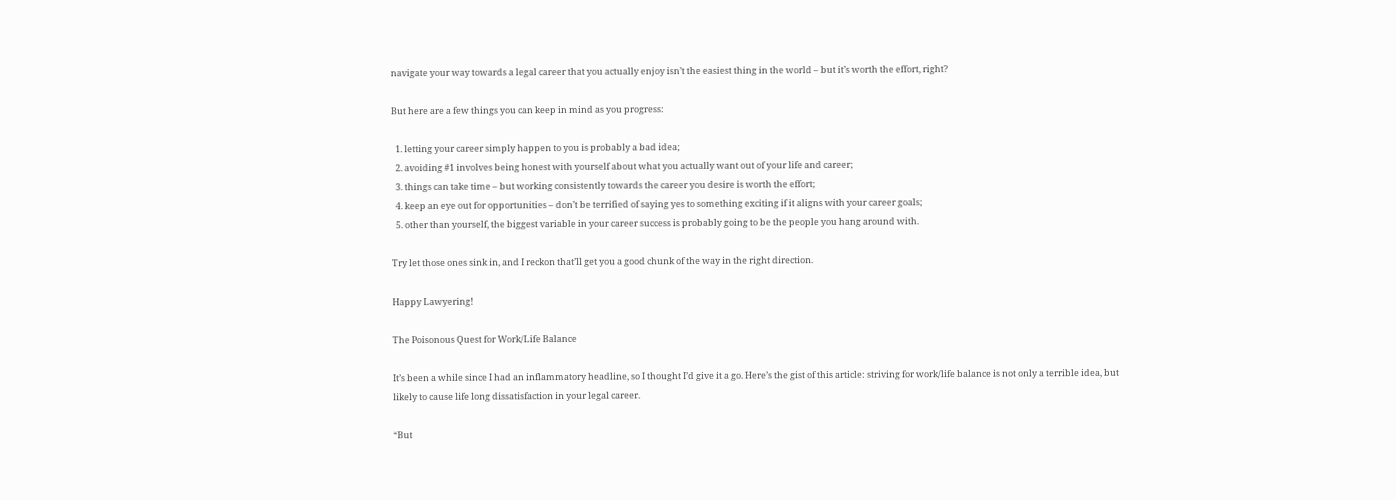navigate your way towards a legal career that you actually enjoy isn’t the easiest thing in the world – but it’s worth the effort, right?

But here are a few things you can keep in mind as you progress:

  1. letting your career simply happen to you is probably a bad idea;
  2. avoiding #1 involves being honest with yourself about what you actually want out of your life and career;
  3. things can take time – but working consistently towards the career you desire is worth the effort;
  4. keep an eye out for opportunities – don’t be terrified of saying yes to something exciting if it aligns with your career goals;
  5. other than yourself, the biggest variable in your career success is probably going to be the people you hang around with.

Try let those ones sink in, and I reckon that’ll get you a good chunk of the way in the right direction.

Happy Lawyering!

The Poisonous Quest for Work/Life Balance

It’s been a while since I had an inflammatory headline, so I thought I’d give it a go. Here’s the gist of this article: striving for work/life balance is not only a terrible idea, but likely to cause life long dissatisfaction in your legal career.

“But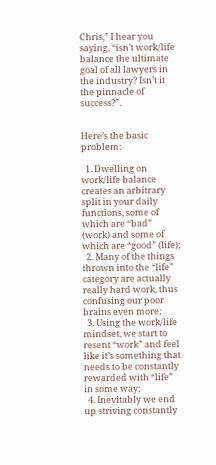Chris,” I hear you saying, “isn’t work/life balance the ultimate goal of all lawyers in the industry? Isn’t it the pinnacle of success?”.


Here’s the basic problem:

  1. Dwelling on work/life balance creates an arbitrary split in your daily functions, some of which are “bad” (work) and some of which are “good” (life);
  2. Many of the things thrown into the “life” category are actually really hard work, thus confusing our poor brains even more;
  3. Using the work/life mindset, we start to resent “work” and feel like it’s something that needs to be constantly rewarded with “life” in some way;
  4. Inevitably we end up striving constantly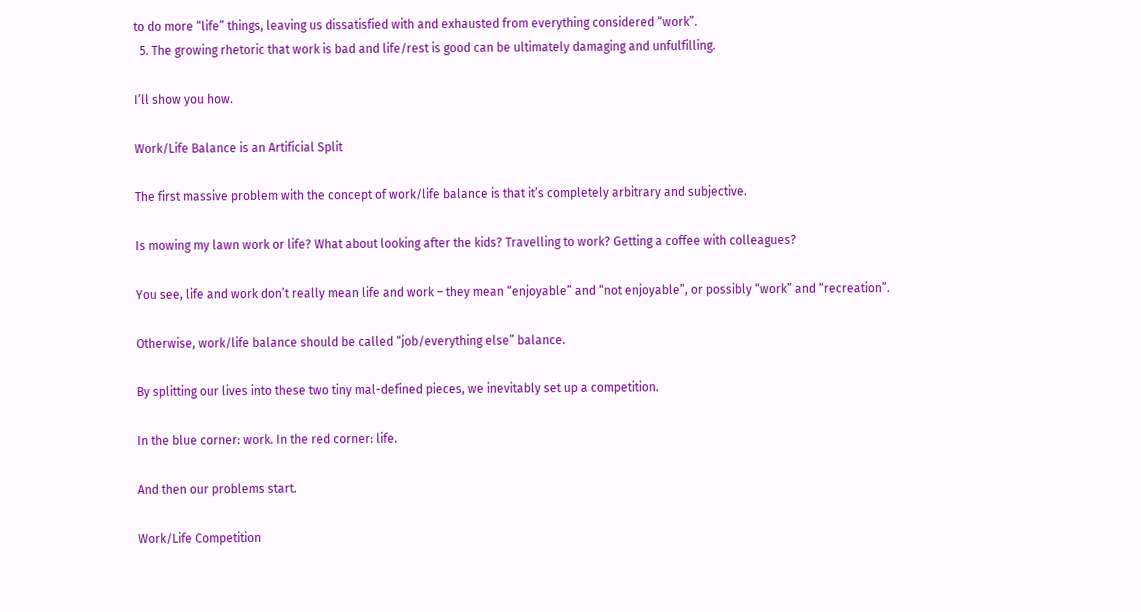to do more “life” things, leaving us dissatisfied with and exhausted from everything considered “work”.
  5. The growing rhetoric that work is bad and life/rest is good can be ultimately damaging and unfulfilling.

I’ll show you how.

Work/Life Balance is an Artificial Split

The first massive problem with the concept of work/life balance is that it’s completely arbitrary and subjective.

Is mowing my lawn work or life? What about looking after the kids? Travelling to work? Getting a coffee with colleagues?

You see, life and work don’t really mean life and work – they mean “enjoyable” and “not enjoyable”, or possibly “work” and “recreation”.

Otherwise, work/life balance should be called “job/everything else” balance.

By splitting our lives into these two tiny mal-defined pieces, we inevitably set up a competition.

In the blue corner: work. In the red corner: life.

And then our problems start.

Work/Life Competition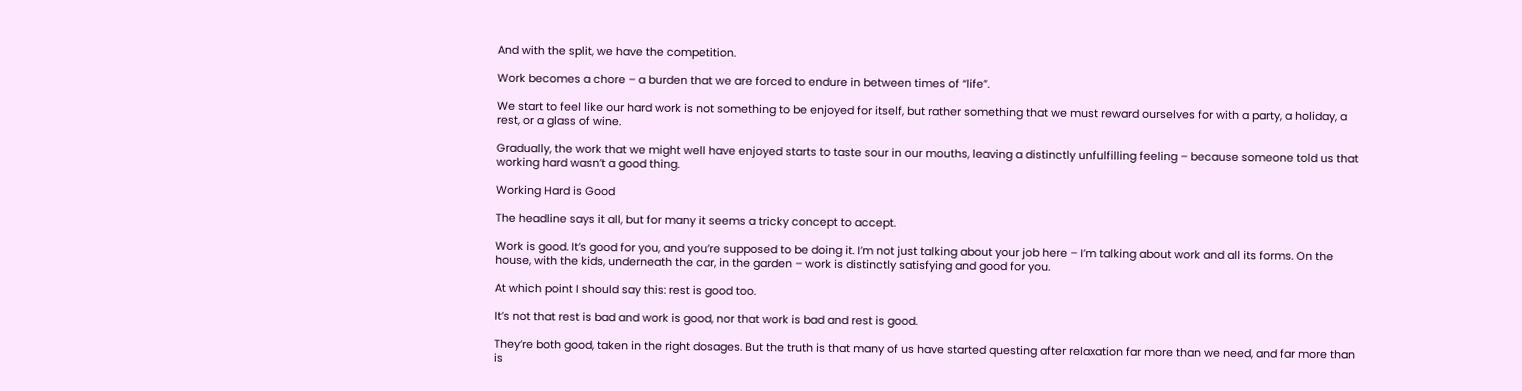And with the split, we have the competition.

Work becomes a chore – a burden that we are forced to endure in between times of “life”.

We start to feel like our hard work is not something to be enjoyed for itself, but rather something that we must reward ourselves for with a party, a holiday, a rest, or a glass of wine.

Gradually, the work that we might well have enjoyed starts to taste sour in our mouths, leaving a distinctly unfulfilling feeling – because someone told us that working hard wasn’t a good thing.

Working Hard is Good

The headline says it all, but for many it seems a tricky concept to accept.

Work is good. It’s good for you, and you’re supposed to be doing it. I’m not just talking about your job here – I’m talking about work and all its forms. On the house, with the kids, underneath the car, in the garden – work is distinctly satisfying and good for you.

At which point I should say this: rest is good too.

It’s not that rest is bad and work is good, nor that work is bad and rest is good.

They’re both good, taken in the right dosages. But the truth is that many of us have started questing after relaxation far more than we need, and far more than is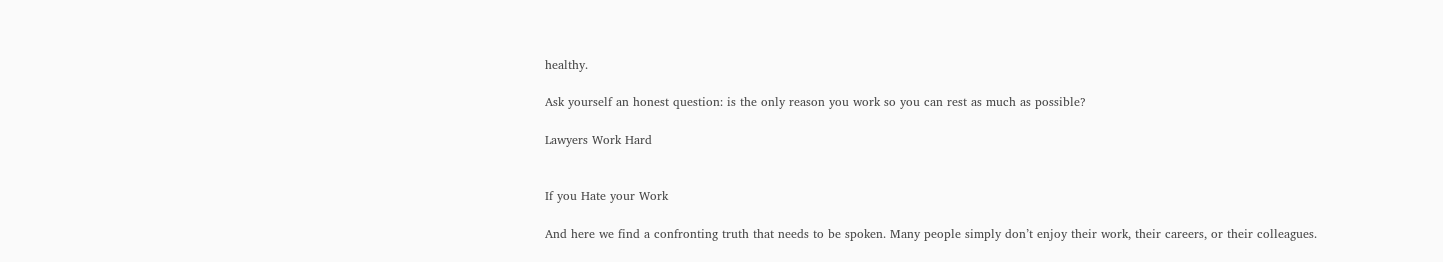healthy.

Ask yourself an honest question: is the only reason you work so you can rest as much as possible?

Lawyers Work Hard


If you Hate your Work

And here we find a confronting truth that needs to be spoken. Many people simply don’t enjoy their work, their careers, or their colleagues.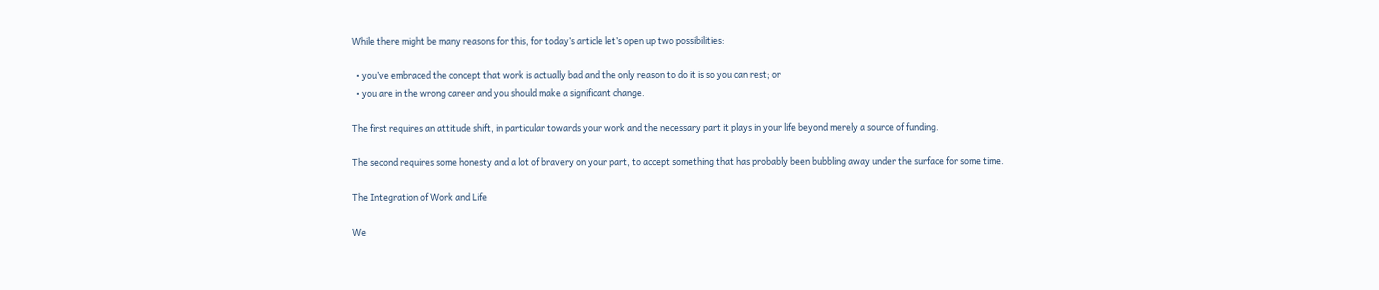While there might be many reasons for this, for today’s article let’s open up two possibilities:

  • you’ve embraced the concept that work is actually bad and the only reason to do it is so you can rest; or
  • you are in the wrong career and you should make a significant change.

The first requires an attitude shift, in particular towards your work and the necessary part it plays in your life beyond merely a source of funding.

The second requires some honesty and a lot of bravery on your part, to accept something that has probably been bubbling away under the surface for some time.

The Integration of Work and Life

We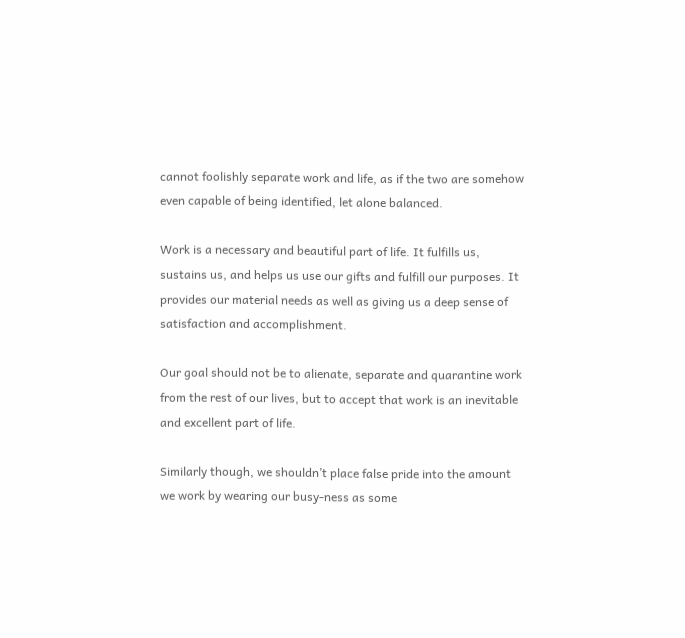cannot foolishly separate work and life, as if the two are somehow even capable of being identified, let alone balanced.

Work is a necessary and beautiful part of life. It fulfills us, sustains us, and helps us use our gifts and fulfill our purposes. It provides our material needs as well as giving us a deep sense of satisfaction and accomplishment.

Our goal should not be to alienate, separate and quarantine work from the rest of our lives, but to accept that work is an inevitable and excellent part of life.

Similarly though, we shouldn’t place false pride into the amount we work by wearing our busy-ness as some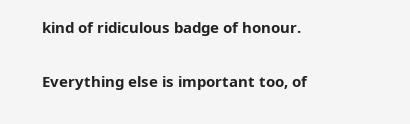kind of ridiculous badge of honour.

Everything else is important too, of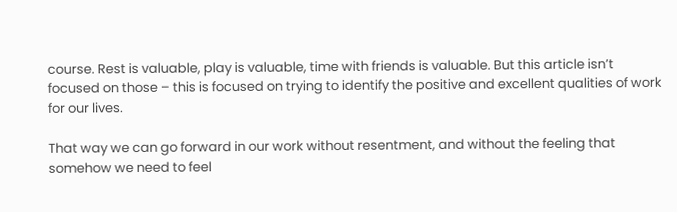course. Rest is valuable, play is valuable, time with friends is valuable. But this article isn’t focused on those – this is focused on trying to identify the positive and excellent qualities of work for our lives.

That way we can go forward in our work without resentment, and without the feeling that somehow we need to feel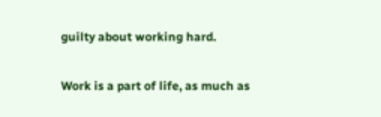guilty about working hard.

Work is a part of life, as much as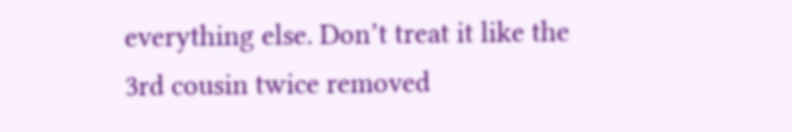everything else. Don’t treat it like the 3rd cousin twice removed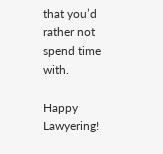that you’d rather not spend time with.

Happy Lawyering!